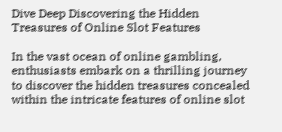Dive Deep Discovering the Hidden Treasures of Online Slot Features

In the vast ocean of online gambling, enthusiasts embark on a thrilling journey to discover the hidden treasures concealed within the intricate features of online slot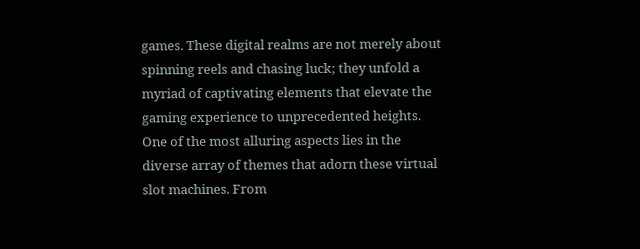games. These digital realms are not merely about spinning reels and chasing luck; they unfold a myriad of captivating elements that elevate the gaming experience to unprecedented heights. One of the most alluring aspects lies in the diverse array of themes that adorn these virtual slot machines. From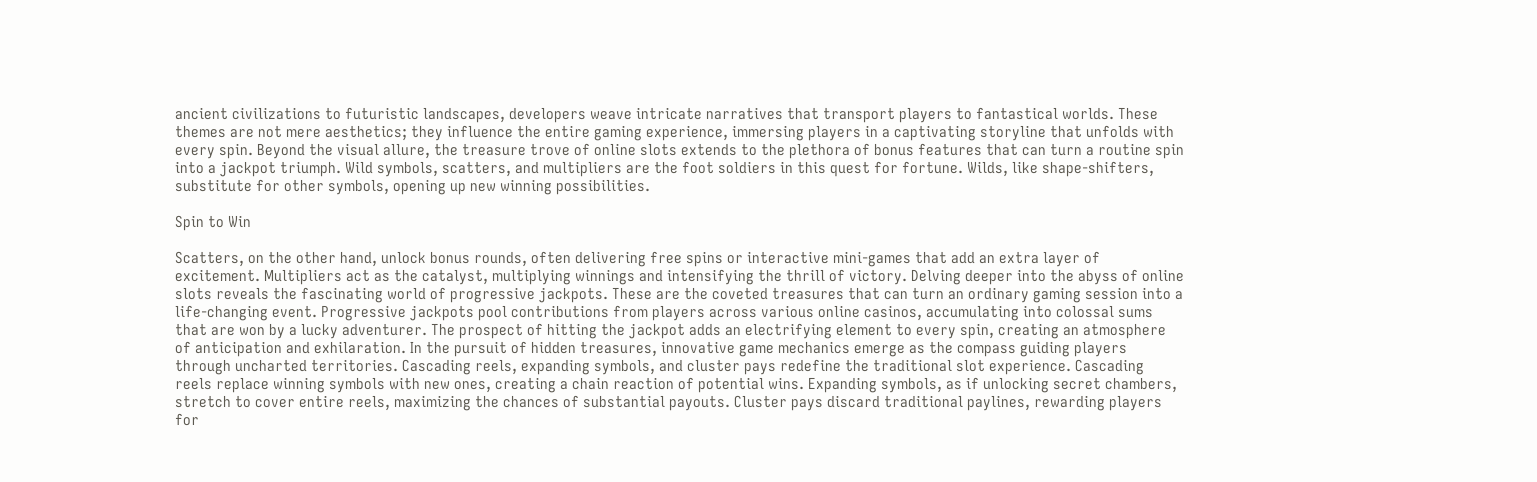ancient civilizations to futuristic landscapes, developers weave intricate narratives that transport players to fantastical worlds. These themes are not mere aesthetics; they influence the entire gaming experience, immersing players in a captivating storyline that unfolds with every spin. Beyond the visual allure, the treasure trove of online slots extends to the plethora of bonus features that can turn a routine spin into a jackpot triumph. Wild symbols, scatters, and multipliers are the foot soldiers in this quest for fortune. Wilds, like shape-shifters, substitute for other symbols, opening up new winning possibilities.

Spin to Win

Scatters, on the other hand, unlock bonus rounds, often delivering free spins or interactive mini-games that add an extra layer of excitement. Multipliers act as the catalyst, multiplying winnings and intensifying the thrill of victory. Delving deeper into the abyss of online slots reveals the fascinating world of progressive jackpots. These are the coveted treasures that can turn an ordinary gaming session into a life-changing event. Progressive jackpots pool contributions from players across various online casinos, accumulating into colossal sums that are won by a lucky adventurer. The prospect of hitting the jackpot adds an electrifying element to every spin, creating an atmosphere of anticipation and exhilaration. In the pursuit of hidden treasures, innovative game mechanics emerge as the compass guiding players through uncharted territories. Cascading reels, expanding symbols, and cluster pays redefine the traditional slot experience. Cascading reels replace winning symbols with new ones, creating a chain reaction of potential wins. Expanding symbols, as if unlocking secret chambers, stretch to cover entire reels, maximizing the chances of substantial payouts. Cluster pays discard traditional paylines, rewarding players for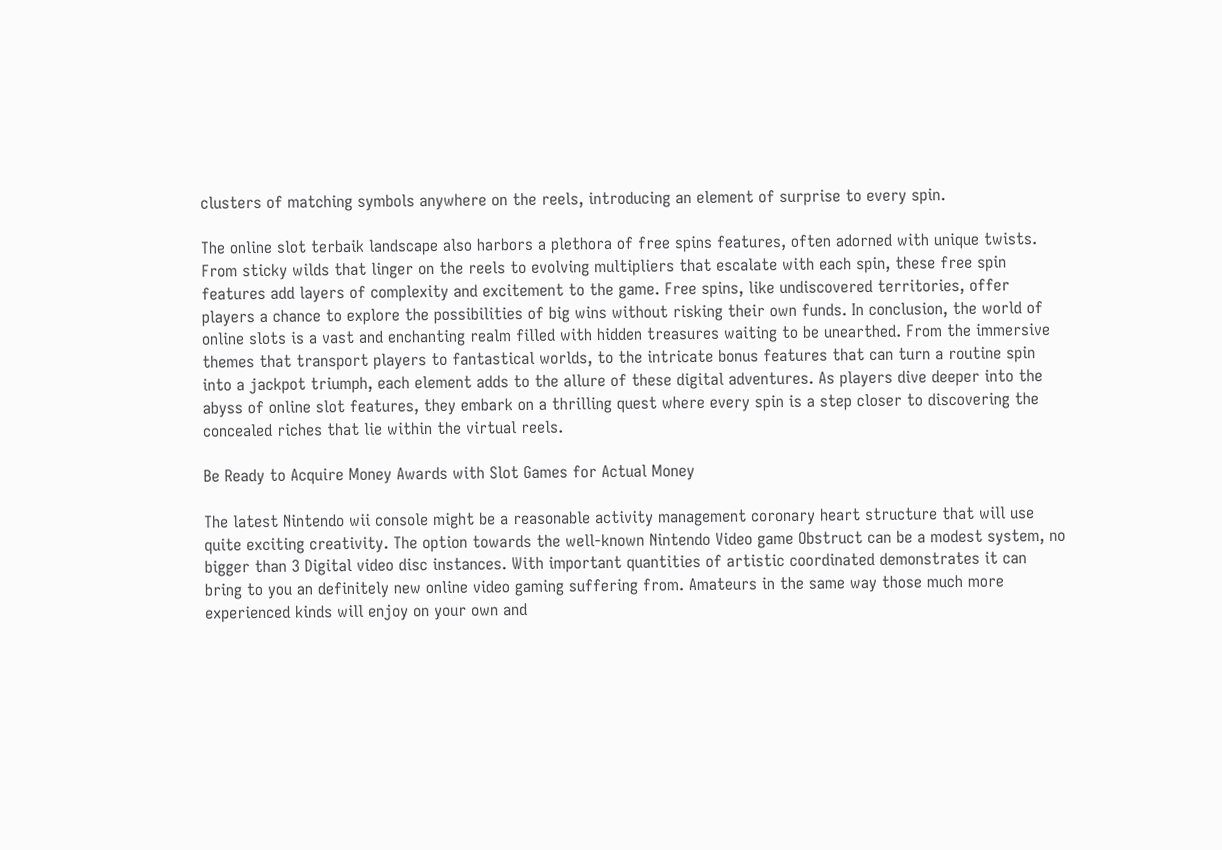clusters of matching symbols anywhere on the reels, introducing an element of surprise to every spin.

The online slot terbaik landscape also harbors a plethora of free spins features, often adorned with unique twists. From sticky wilds that linger on the reels to evolving multipliers that escalate with each spin, these free spin features add layers of complexity and excitement to the game. Free spins, like undiscovered territories, offer players a chance to explore the possibilities of big wins without risking their own funds. In conclusion, the world of online slots is a vast and enchanting realm filled with hidden treasures waiting to be unearthed. From the immersive themes that transport players to fantastical worlds, to the intricate bonus features that can turn a routine spin into a jackpot triumph, each element adds to the allure of these digital adventures. As players dive deeper into the abyss of online slot features, they embark on a thrilling quest where every spin is a step closer to discovering the concealed riches that lie within the virtual reels.

Be Ready to Acquire Money Awards with Slot Games for Actual Money

The latest Nintendo wii console might be a reasonable activity management coronary heart structure that will use quite exciting creativity. The option towards the well-known Nintendo Video game Obstruct can be a modest system, no bigger than 3 Digital video disc instances. With important quantities of artistic coordinated demonstrates it can bring to you an definitely new online video gaming suffering from. Amateurs in the same way those much more experienced kinds will enjoy on your own and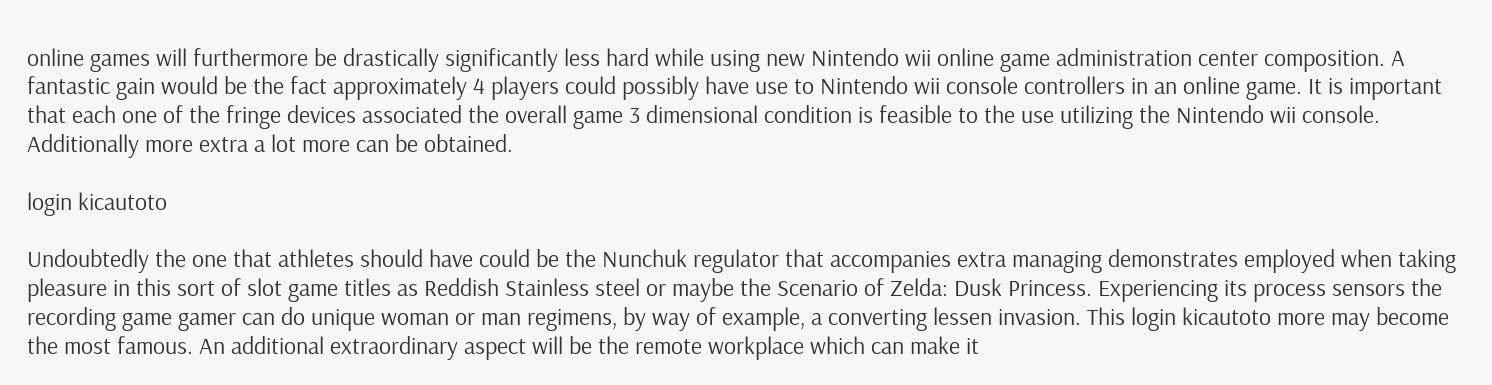online games will furthermore be drastically significantly less hard while using new Nintendo wii online game administration center composition. A fantastic gain would be the fact approximately 4 players could possibly have use to Nintendo wii console controllers in an online game. It is important that each one of the fringe devices associated the overall game 3 dimensional condition is feasible to the use utilizing the Nintendo wii console. Additionally more extra a lot more can be obtained.

login kicautoto

Undoubtedly the one that athletes should have could be the Nunchuk regulator that accompanies extra managing demonstrates employed when taking pleasure in this sort of slot game titles as Reddish Stainless steel or maybe the Scenario of Zelda: Dusk Princess. Experiencing its process sensors the recording game gamer can do unique woman or man regimens, by way of example, a converting lessen invasion. This login kicautoto more may become the most famous. An additional extraordinary aspect will be the remote workplace which can make it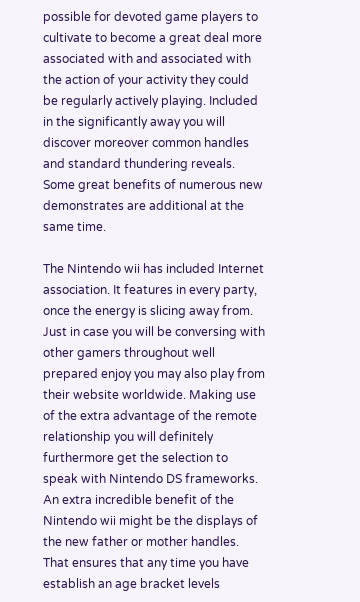possible for devoted game players to cultivate to become a great deal more associated with and associated with the action of your activity they could be regularly actively playing. Included in the significantly away you will discover moreover common handles and standard thundering reveals. Some great benefits of numerous new demonstrates are additional at the same time.

The Nintendo wii has included Internet association. It features in every party, once the energy is slicing away from. Just in case you will be conversing with other gamers throughout well prepared enjoy you may also play from their website worldwide. Making use of the extra advantage of the remote relationship you will definitely furthermore get the selection to speak with Nintendo DS frameworks. An extra incredible benefit of the Nintendo wii might be the displays of the new father or mother handles. That ensures that any time you have establish an age bracket levels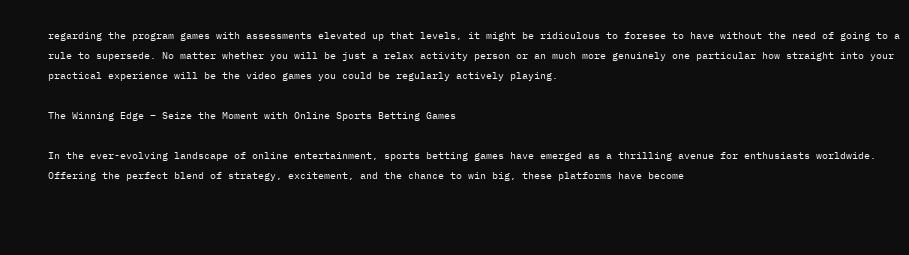regarding the program games with assessments elevated up that levels, it might be ridiculous to foresee to have without the need of going to a rule to supersede. No matter whether you will be just a relax activity person or an much more genuinely one particular how straight into your practical experience will be the video games you could be regularly actively playing.

The Winning Edge – Seize the Moment with Online Sports Betting Games

In the ever-evolving landscape of online entertainment, sports betting games have emerged as a thrilling avenue for enthusiasts worldwide. Offering the perfect blend of strategy, excitement, and the chance to win big, these platforms have become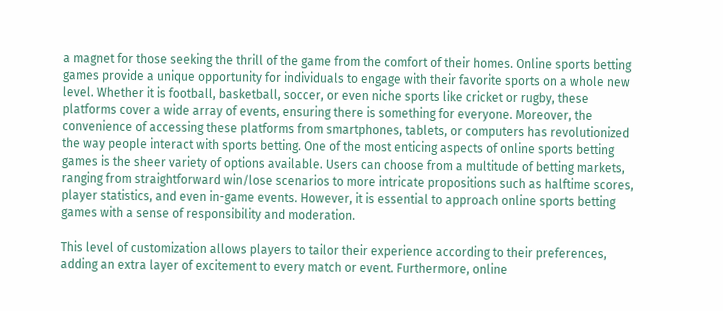a magnet for those seeking the thrill of the game from the comfort of their homes. Online sports betting games provide a unique opportunity for individuals to engage with their favorite sports on a whole new level. Whether it is football, basketball, soccer, or even niche sports like cricket or rugby, these platforms cover a wide array of events, ensuring there is something for everyone. Moreover, the convenience of accessing these platforms from smartphones, tablets, or computers has revolutionized the way people interact with sports betting. One of the most enticing aspects of online sports betting games is the sheer variety of options available. Users can choose from a multitude of betting markets, ranging from straightforward win/lose scenarios to more intricate propositions such as halftime scores, player statistics, and even in-game events. However, it is essential to approach online sports betting games with a sense of responsibility and moderation.

This level of customization allows players to tailor their experience according to their preferences, adding an extra layer of excitement to every match or event. Furthermore, online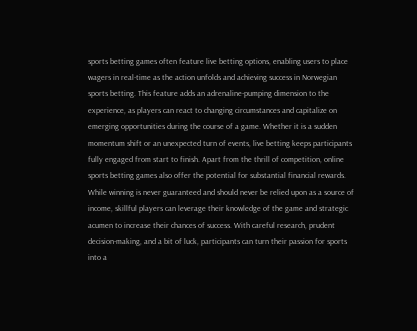sports betting games often feature live betting options, enabling users to place wagers in real-time as the action unfolds and achieving success in Norwegian sports betting. This feature adds an adrenaline-pumping dimension to the experience, as players can react to changing circumstances and capitalize on emerging opportunities during the course of a game. Whether it is a sudden momentum shift or an unexpected turn of events, live betting keeps participants fully engaged from start to finish. Apart from the thrill of competition, online sports betting games also offer the potential for substantial financial rewards. While winning is never guaranteed and should never be relied upon as a source of income, skillful players can leverage their knowledge of the game and strategic acumen to increase their chances of success. With careful research, prudent decision-making, and a bit of luck, participants can turn their passion for sports into a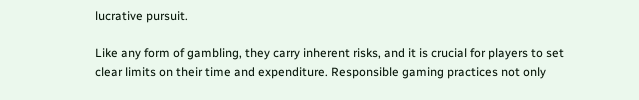lucrative pursuit.

Like any form of gambling, they carry inherent risks, and it is crucial for players to set clear limits on their time and expenditure. Responsible gaming practices not only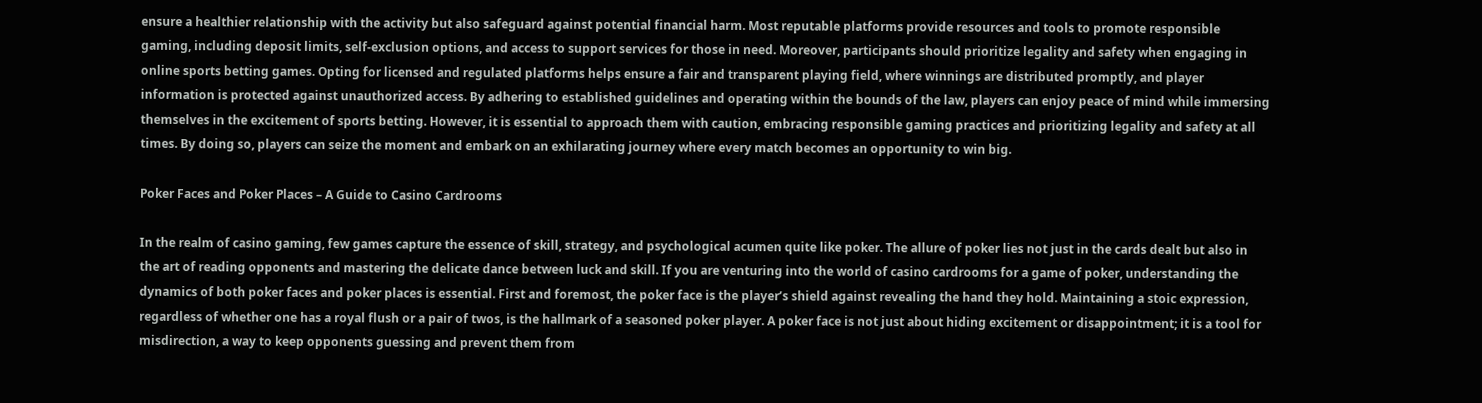ensure a healthier relationship with the activity but also safeguard against potential financial harm. Most reputable platforms provide resources and tools to promote responsible gaming, including deposit limits, self-exclusion options, and access to support services for those in need. Moreover, participants should prioritize legality and safety when engaging in online sports betting games. Opting for licensed and regulated platforms helps ensure a fair and transparent playing field, where winnings are distributed promptly, and player information is protected against unauthorized access. By adhering to established guidelines and operating within the bounds of the law, players can enjoy peace of mind while immersing themselves in the excitement of sports betting. However, it is essential to approach them with caution, embracing responsible gaming practices and prioritizing legality and safety at all times. By doing so, players can seize the moment and embark on an exhilarating journey where every match becomes an opportunity to win big.

Poker Faces and Poker Places – A Guide to Casino Cardrooms

In the realm of casino gaming, few games capture the essence of skill, strategy, and psychological acumen quite like poker. The allure of poker lies not just in the cards dealt but also in the art of reading opponents and mastering the delicate dance between luck and skill. If you are venturing into the world of casino cardrooms for a game of poker, understanding the dynamics of both poker faces and poker places is essential. First and foremost, the poker face is the player’s shield against revealing the hand they hold. Maintaining a stoic expression, regardless of whether one has a royal flush or a pair of twos, is the hallmark of a seasoned poker player. A poker face is not just about hiding excitement or disappointment; it is a tool for misdirection, a way to keep opponents guessing and prevent them from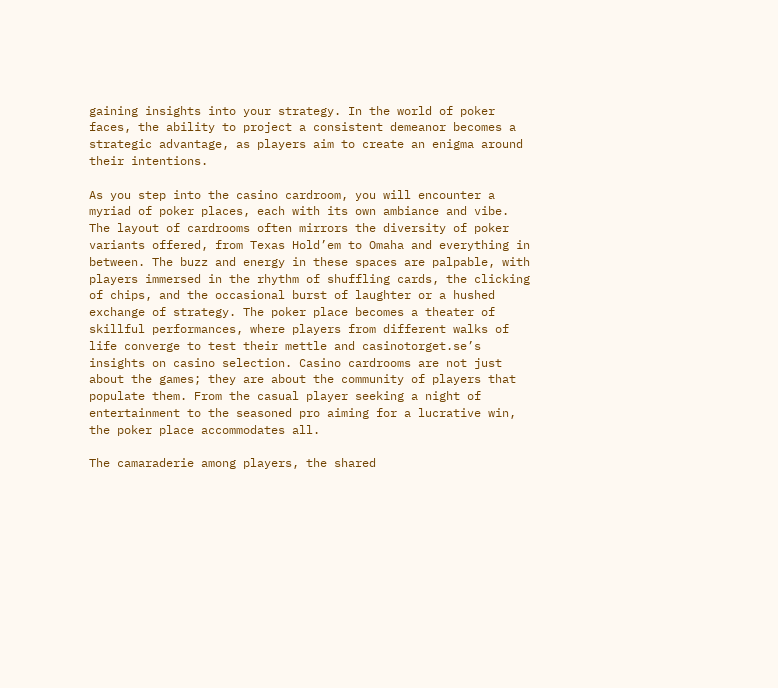gaining insights into your strategy. In the world of poker faces, the ability to project a consistent demeanor becomes a strategic advantage, as players aim to create an enigma around their intentions.

As you step into the casino cardroom, you will encounter a myriad of poker places, each with its own ambiance and vibe. The layout of cardrooms often mirrors the diversity of poker variants offered, from Texas Hold’em to Omaha and everything in between. The buzz and energy in these spaces are palpable, with players immersed in the rhythm of shuffling cards, the clicking of chips, and the occasional burst of laughter or a hushed exchange of strategy. The poker place becomes a theater of skillful performances, where players from different walks of life converge to test their mettle and casinotorget.se’s insights on casino selection. Casino cardrooms are not just about the games; they are about the community of players that populate them. From the casual player seeking a night of entertainment to the seasoned pro aiming for a lucrative win, the poker place accommodates all.

The camaraderie among players, the shared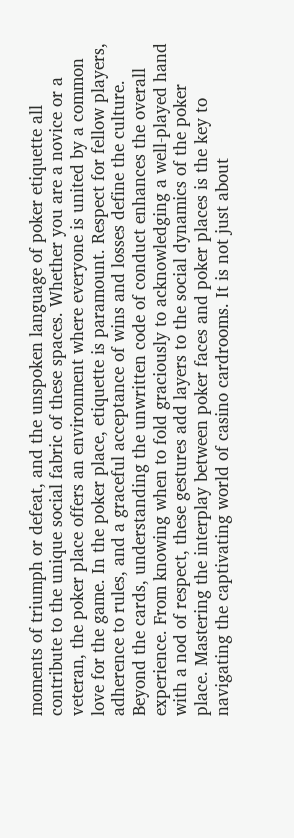moments of triumph or defeat, and the unspoken language of poker etiquette all contribute to the unique social fabric of these spaces. Whether you are a novice or a veteran, the poker place offers an environment where everyone is united by a common love for the game. In the poker place, etiquette is paramount. Respect for fellow players, adherence to rules, and a graceful acceptance of wins and losses define the culture. Beyond the cards, understanding the unwritten code of conduct enhances the overall experience. From knowing when to fold graciously to acknowledging a well-played hand with a nod of respect, these gestures add layers to the social dynamics of the poker place. Mastering the interplay between poker faces and poker places is the key to navigating the captivating world of casino cardrooms. It is not just about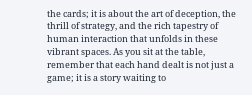the cards; it is about the art of deception, the thrill of strategy, and the rich tapestry of human interaction that unfolds in these vibrant spaces. As you sit at the table, remember that each hand dealt is not just a game; it is a story waiting to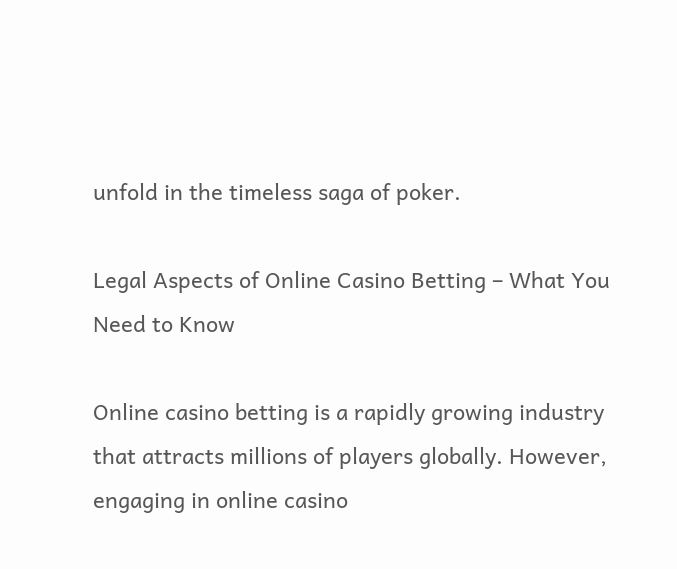unfold in the timeless saga of poker.

Legal Aspects of Online Casino Betting – What You Need to Know

Online casino betting is a rapidly growing industry that attracts millions of players globally. However, engaging in online casino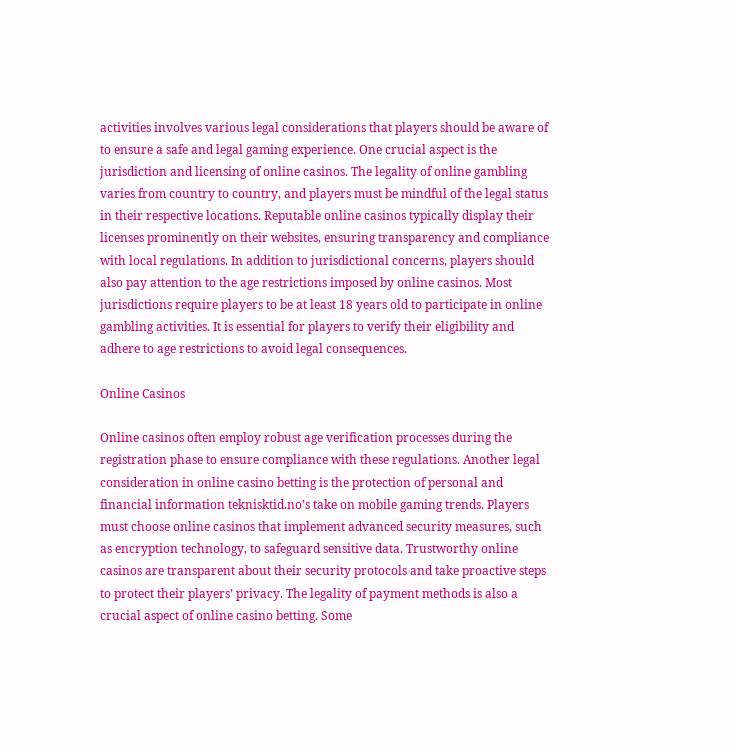activities involves various legal considerations that players should be aware of to ensure a safe and legal gaming experience. One crucial aspect is the jurisdiction and licensing of online casinos. The legality of online gambling varies from country to country, and players must be mindful of the legal status in their respective locations. Reputable online casinos typically display their licenses prominently on their websites, ensuring transparency and compliance with local regulations. In addition to jurisdictional concerns, players should also pay attention to the age restrictions imposed by online casinos. Most jurisdictions require players to be at least 18 years old to participate in online gambling activities. It is essential for players to verify their eligibility and adhere to age restrictions to avoid legal consequences.

Online Casinos

Online casinos often employ robust age verification processes during the registration phase to ensure compliance with these regulations. Another legal consideration in online casino betting is the protection of personal and financial information teknisktid.no’s take on mobile gaming trends. Players must choose online casinos that implement advanced security measures, such as encryption technology, to safeguard sensitive data. Trustworthy online casinos are transparent about their security protocols and take proactive steps to protect their players’ privacy. The legality of payment methods is also a crucial aspect of online casino betting. Some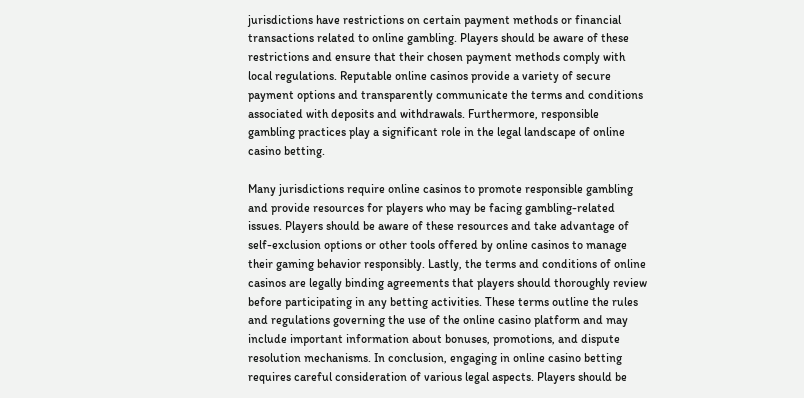jurisdictions have restrictions on certain payment methods or financial transactions related to online gambling. Players should be aware of these restrictions and ensure that their chosen payment methods comply with local regulations. Reputable online casinos provide a variety of secure payment options and transparently communicate the terms and conditions associated with deposits and withdrawals. Furthermore, responsible gambling practices play a significant role in the legal landscape of online casino betting.

Many jurisdictions require online casinos to promote responsible gambling and provide resources for players who may be facing gambling-related issues. Players should be aware of these resources and take advantage of self-exclusion options or other tools offered by online casinos to manage their gaming behavior responsibly. Lastly, the terms and conditions of online casinos are legally binding agreements that players should thoroughly review before participating in any betting activities. These terms outline the rules and regulations governing the use of the online casino platform and may include important information about bonuses, promotions, and dispute resolution mechanisms. In conclusion, engaging in online casino betting requires careful consideration of various legal aspects. Players should be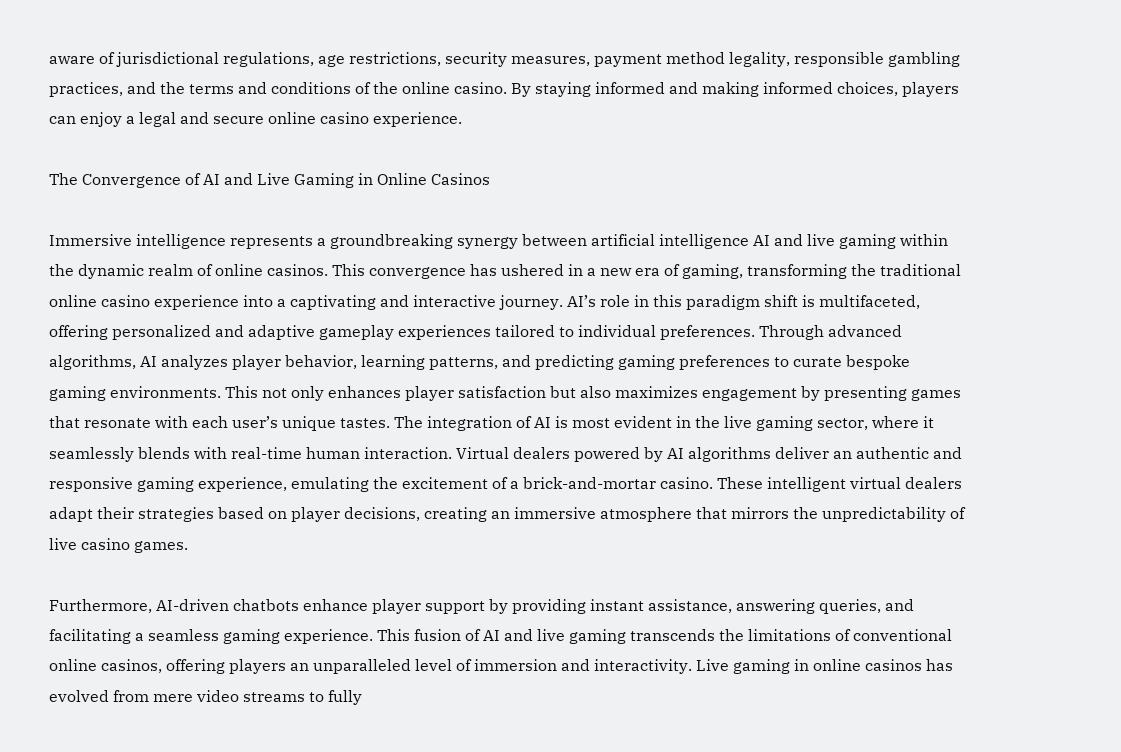aware of jurisdictional regulations, age restrictions, security measures, payment method legality, responsible gambling practices, and the terms and conditions of the online casino. By staying informed and making informed choices, players can enjoy a legal and secure online casino experience.

The Convergence of AI and Live Gaming in Online Casinos

Immersive intelligence represents a groundbreaking synergy between artificial intelligence AI and live gaming within the dynamic realm of online casinos. This convergence has ushered in a new era of gaming, transforming the traditional online casino experience into a captivating and interactive journey. AI’s role in this paradigm shift is multifaceted, offering personalized and adaptive gameplay experiences tailored to individual preferences. Through advanced algorithms, AI analyzes player behavior, learning patterns, and predicting gaming preferences to curate bespoke gaming environments. This not only enhances player satisfaction but also maximizes engagement by presenting games that resonate with each user’s unique tastes. The integration of AI is most evident in the live gaming sector, where it seamlessly blends with real-time human interaction. Virtual dealers powered by AI algorithms deliver an authentic and responsive gaming experience, emulating the excitement of a brick-and-mortar casino. These intelligent virtual dealers adapt their strategies based on player decisions, creating an immersive atmosphere that mirrors the unpredictability of live casino games.

Furthermore, AI-driven chatbots enhance player support by providing instant assistance, answering queries, and facilitating a seamless gaming experience. This fusion of AI and live gaming transcends the limitations of conventional online casinos, offering players an unparalleled level of immersion and interactivity. Live gaming in online casinos has evolved from mere video streams to fully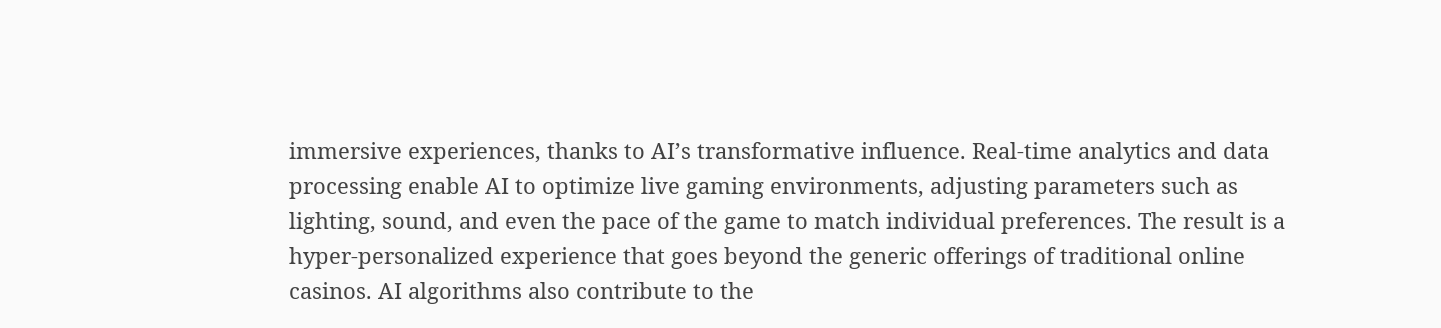immersive experiences, thanks to AI’s transformative influence. Real-time analytics and data processing enable AI to optimize live gaming environments, adjusting parameters such as lighting, sound, and even the pace of the game to match individual preferences. The result is a hyper-personalized experience that goes beyond the generic offerings of traditional online casinos. AI algorithms also contribute to the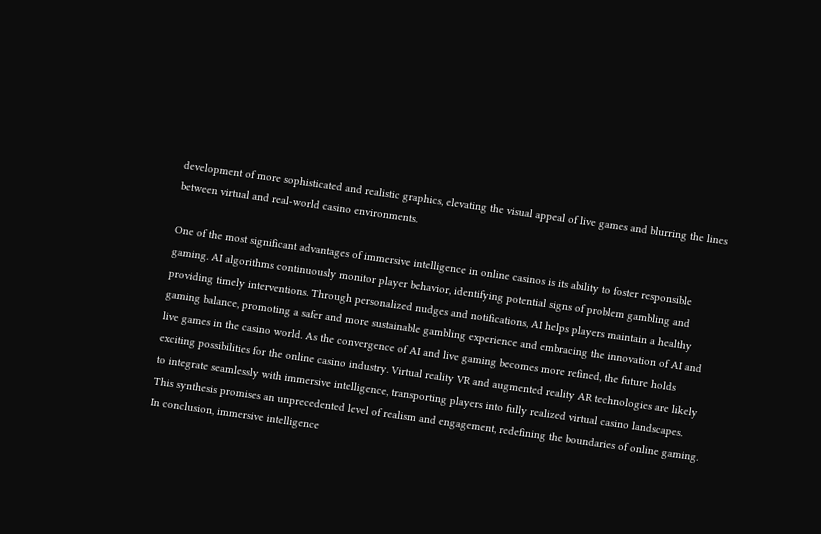development of more sophisticated and realistic graphics, elevating the visual appeal of live games and blurring the lines between virtual and real-world casino environments.

One of the most significant advantages of immersive intelligence in online casinos is its ability to foster responsible gaming. AI algorithms continuously monitor player behavior, identifying potential signs of problem gambling and providing timely interventions. Through personalized nudges and notifications, AI helps players maintain a healthy gaming balance, promoting a safer and more sustainable gambling experience and embracing the innovation of AI and live games in the casino world. As the convergence of AI and live gaming becomes more refined, the future holds exciting possibilities for the online casino industry. Virtual reality VR and augmented reality AR technologies are likely to integrate seamlessly with immersive intelligence, transporting players into fully realized virtual casino landscapes. This synthesis promises an unprecedented level of realism and engagement, redefining the boundaries of online gaming. In conclusion, immersive intelligence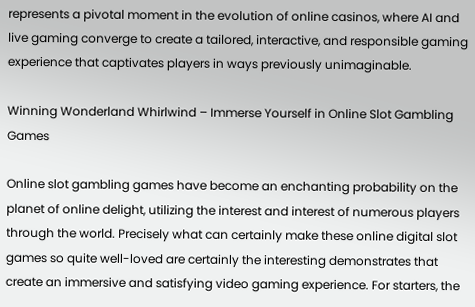represents a pivotal moment in the evolution of online casinos, where AI and live gaming converge to create a tailored, interactive, and responsible gaming experience that captivates players in ways previously unimaginable.

Winning Wonderland Whirlwind – Immerse Yourself in Online Slot Gambling Games

Online slot gambling games have become an enchanting probability on the planet of online delight, utilizing the interest and interest of numerous players through the world. Precisely what can certainly make these online digital slot games so quite well-loved are certainly the interesting demonstrates that create an immersive and satisfying video gaming experience. For starters, the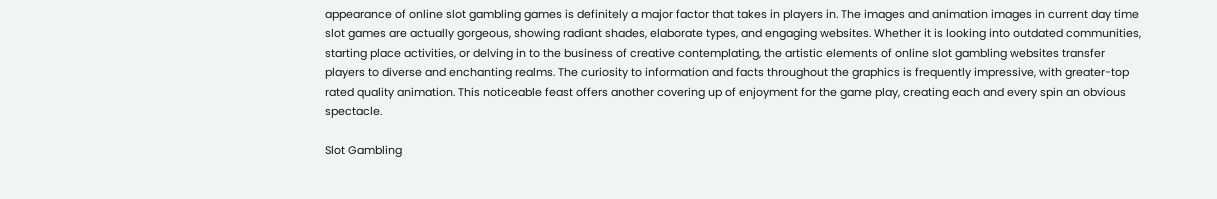appearance of online slot gambling games is definitely a major factor that takes in players in. The images and animation images in current day time slot games are actually gorgeous, showing radiant shades, elaborate types, and engaging websites. Whether it is looking into outdated communities, starting place activities, or delving in to the business of creative contemplating, the artistic elements of online slot gambling websites transfer players to diverse and enchanting realms. The curiosity to information and facts throughout the graphics is frequently impressive, with greater-top rated quality animation. This noticeable feast offers another covering up of enjoyment for the game play, creating each and every spin an obvious spectacle.

Slot Gambling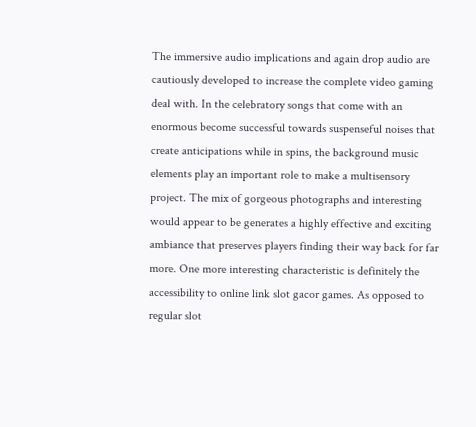The immersive audio implications and again drop audio are cautiously developed to increase the complete video gaming deal with. In the celebratory songs that come with an enormous become successful towards suspenseful noises that create anticipations while in spins, the background music elements play an important role to make a multisensory project. The mix of gorgeous photographs and interesting would appear to be generates a highly effective and exciting ambiance that preserves players finding their way back for far more. One more interesting characteristic is definitely the accessibility to online link slot gacor games. As opposed to regular slot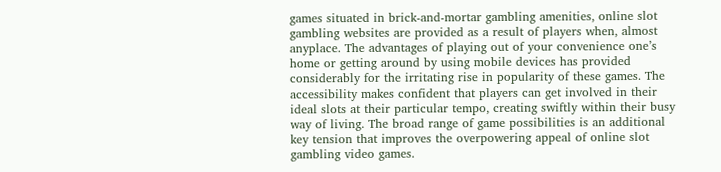games situated in brick-and-mortar gambling amenities, online slot gambling websites are provided as a result of players when, almost anyplace. The advantages of playing out of your convenience one’s home or getting around by using mobile devices has provided considerably for the irritating rise in popularity of these games. The accessibility makes confident that players can get involved in their ideal slots at their particular tempo, creating swiftly within their busy way of living. The broad range of game possibilities is an additional key tension that improves the overpowering appeal of online slot gambling video games.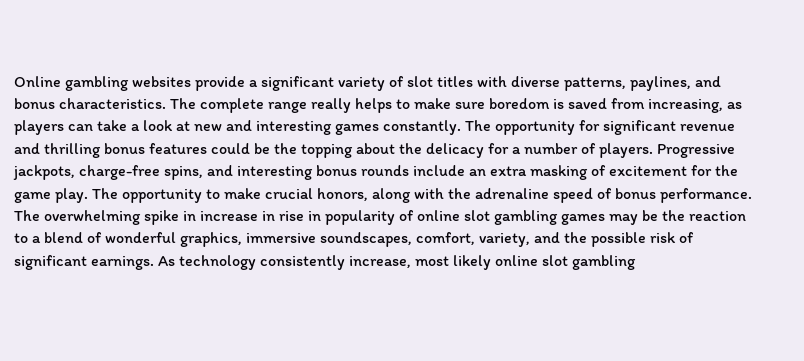Online gambling websites provide a significant variety of slot titles with diverse patterns, paylines, and bonus characteristics. The complete range really helps to make sure boredom is saved from increasing, as players can take a look at new and interesting games constantly. The opportunity for significant revenue and thrilling bonus features could be the topping about the delicacy for a number of players. Progressive jackpots, charge-free spins, and interesting bonus rounds include an extra masking of excitement for the game play. The opportunity to make crucial honors, along with the adrenaline speed of bonus performance. The overwhelming spike in increase in rise in popularity of online slot gambling games may be the reaction to a blend of wonderful graphics, immersive soundscapes, comfort, variety, and the possible risk of significant earnings. As technology consistently increase, most likely online slot gambling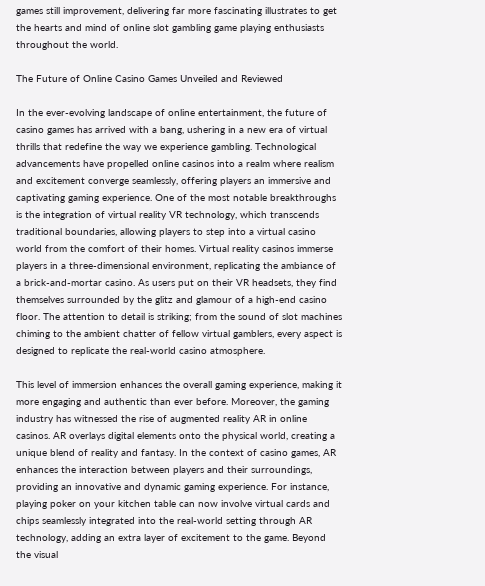games still improvement, delivering far more fascinating illustrates to get the hearts and mind of online slot gambling game playing enthusiasts throughout the world.

The Future of Online Casino Games Unveiled and Reviewed

In the ever-evolving landscape of online entertainment, the future of casino games has arrived with a bang, ushering in a new era of virtual thrills that redefine the way we experience gambling. Technological advancements have propelled online casinos into a realm where realism and excitement converge seamlessly, offering players an immersive and captivating gaming experience. One of the most notable breakthroughs is the integration of virtual reality VR technology, which transcends traditional boundaries, allowing players to step into a virtual casino world from the comfort of their homes. Virtual reality casinos immerse players in a three-dimensional environment, replicating the ambiance of a brick-and-mortar casino. As users put on their VR headsets, they find themselves surrounded by the glitz and glamour of a high-end casino floor. The attention to detail is striking; from the sound of slot machines chiming to the ambient chatter of fellow virtual gamblers, every aspect is designed to replicate the real-world casino atmosphere.

This level of immersion enhances the overall gaming experience, making it more engaging and authentic than ever before. Moreover, the gaming industry has witnessed the rise of augmented reality AR in online casinos. AR overlays digital elements onto the physical world, creating a unique blend of reality and fantasy. In the context of casino games, AR enhances the interaction between players and their surroundings, providing an innovative and dynamic gaming experience. For instance, playing poker on your kitchen table can now involve virtual cards and chips seamlessly integrated into the real-world setting through AR technology, adding an extra layer of excitement to the game. Beyond the visual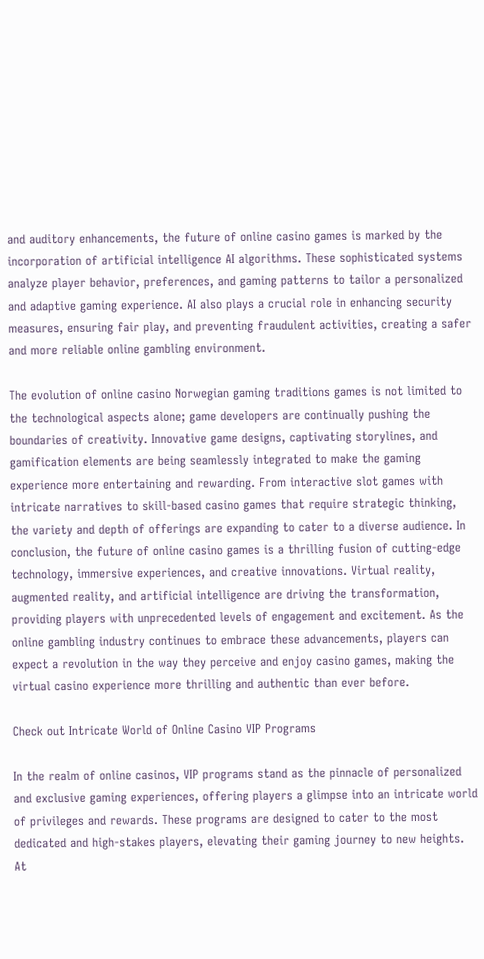and auditory enhancements, the future of online casino games is marked by the incorporation of artificial intelligence AI algorithms. These sophisticated systems analyze player behavior, preferences, and gaming patterns to tailor a personalized and adaptive gaming experience. AI also plays a crucial role in enhancing security measures, ensuring fair play, and preventing fraudulent activities, creating a safer and more reliable online gambling environment.

The evolution of online casino Norwegian gaming traditions games is not limited to the technological aspects alone; game developers are continually pushing the boundaries of creativity. Innovative game designs, captivating storylines, and gamification elements are being seamlessly integrated to make the gaming experience more entertaining and rewarding. From interactive slot games with intricate narratives to skill-based casino games that require strategic thinking, the variety and depth of offerings are expanding to cater to a diverse audience. In conclusion, the future of online casino games is a thrilling fusion of cutting-edge technology, immersive experiences, and creative innovations. Virtual reality, augmented reality, and artificial intelligence are driving the transformation, providing players with unprecedented levels of engagement and excitement. As the online gambling industry continues to embrace these advancements, players can expect a revolution in the way they perceive and enjoy casino games, making the virtual casino experience more thrilling and authentic than ever before.

Check out Intricate World of Online Casino VIP Programs

In the realm of online casinos, VIP programs stand as the pinnacle of personalized and exclusive gaming experiences, offering players a glimpse into an intricate world of privileges and rewards. These programs are designed to cater to the most dedicated and high-stakes players, elevating their gaming journey to new heights. At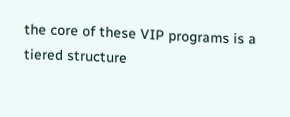the core of these VIP programs is a tiered structure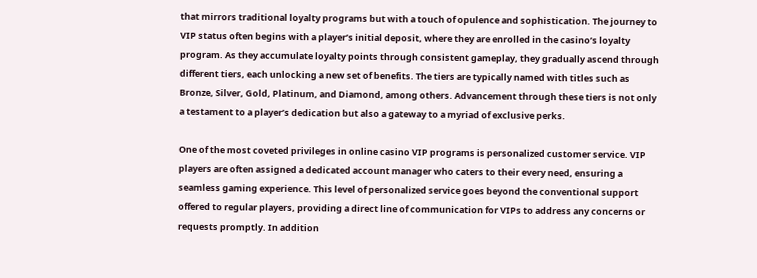that mirrors traditional loyalty programs but with a touch of opulence and sophistication. The journey to VIP status often begins with a player’s initial deposit, where they are enrolled in the casino’s loyalty program. As they accumulate loyalty points through consistent gameplay, they gradually ascend through different tiers, each unlocking a new set of benefits. The tiers are typically named with titles such as Bronze, Silver, Gold, Platinum, and Diamond, among others. Advancement through these tiers is not only a testament to a player’s dedication but also a gateway to a myriad of exclusive perks.

One of the most coveted privileges in online casino VIP programs is personalized customer service. VIP players are often assigned a dedicated account manager who caters to their every need, ensuring a seamless gaming experience. This level of personalized service goes beyond the conventional support offered to regular players, providing a direct line of communication for VIPs to address any concerns or requests promptly. In addition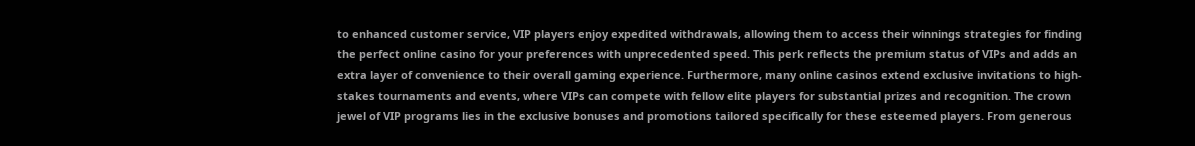to enhanced customer service, VIP players enjoy expedited withdrawals, allowing them to access their winnings strategies for finding the perfect online casino for your preferences with unprecedented speed. This perk reflects the premium status of VIPs and adds an extra layer of convenience to their overall gaming experience. Furthermore, many online casinos extend exclusive invitations to high-stakes tournaments and events, where VIPs can compete with fellow elite players for substantial prizes and recognition. The crown jewel of VIP programs lies in the exclusive bonuses and promotions tailored specifically for these esteemed players. From generous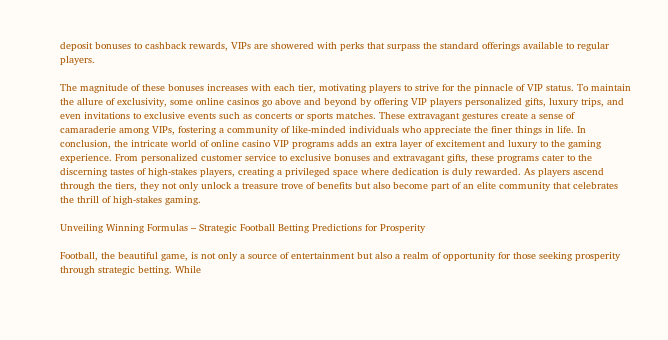deposit bonuses to cashback rewards, VIPs are showered with perks that surpass the standard offerings available to regular players.

The magnitude of these bonuses increases with each tier, motivating players to strive for the pinnacle of VIP status. To maintain the allure of exclusivity, some online casinos go above and beyond by offering VIP players personalized gifts, luxury trips, and even invitations to exclusive events such as concerts or sports matches. These extravagant gestures create a sense of camaraderie among VIPs, fostering a community of like-minded individuals who appreciate the finer things in life. In conclusion, the intricate world of online casino VIP programs adds an extra layer of excitement and luxury to the gaming experience. From personalized customer service to exclusive bonuses and extravagant gifts, these programs cater to the discerning tastes of high-stakes players, creating a privileged space where dedication is duly rewarded. As players ascend through the tiers, they not only unlock a treasure trove of benefits but also become part of an elite community that celebrates the thrill of high-stakes gaming.

Unveiling Winning Formulas – Strategic Football Betting Predictions for Prosperity

Football, the beautiful game, is not only a source of entertainment but also a realm of opportunity for those seeking prosperity through strategic betting. While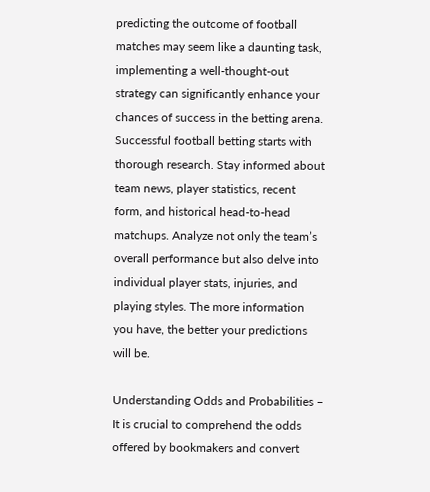predicting the outcome of football matches may seem like a daunting task, implementing a well-thought-out strategy can significantly enhance your chances of success in the betting arena. Successful football betting starts with thorough research. Stay informed about team news, player statistics, recent form, and historical head-to-head matchups. Analyze not only the team’s overall performance but also delve into individual player stats, injuries, and playing styles. The more information you have, the better your predictions will be.

Understanding Odds and Probabilities – It is crucial to comprehend the odds offered by bookmakers and convert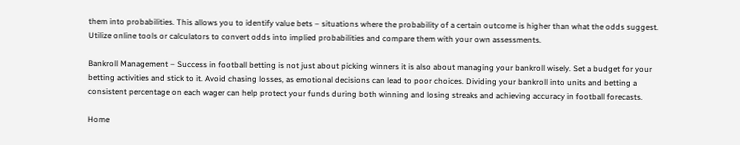them into probabilities. This allows you to identify value bets – situations where the probability of a certain outcome is higher than what the odds suggest. Utilize online tools or calculators to convert odds into implied probabilities and compare them with your own assessments.

Bankroll Management – Success in football betting is not just about picking winners it is also about managing your bankroll wisely. Set a budget for your betting activities and stick to it. Avoid chasing losses, as emotional decisions can lead to poor choices. Dividing your bankroll into units and betting a consistent percentage on each wager can help protect your funds during both winning and losing streaks and achieving accuracy in football forecasts.

Home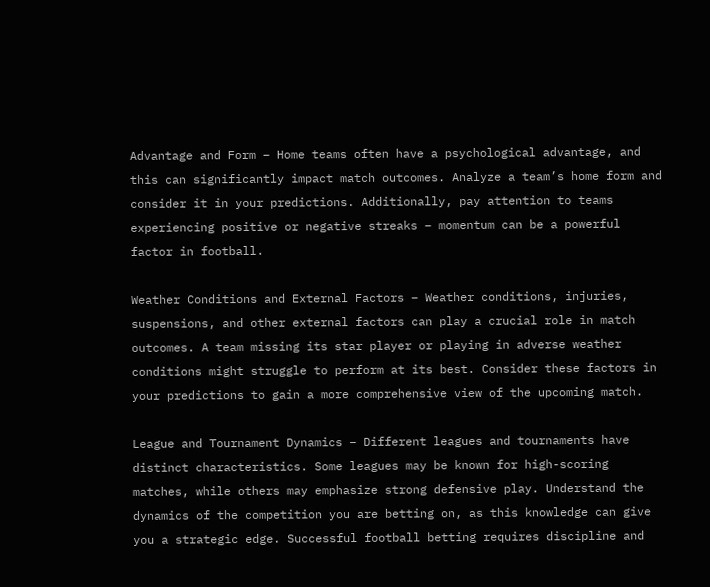Advantage and Form – Home teams often have a psychological advantage, and this can significantly impact match outcomes. Analyze a team’s home form and consider it in your predictions. Additionally, pay attention to teams experiencing positive or negative streaks – momentum can be a powerful factor in football.

Weather Conditions and External Factors – Weather conditions, injuries, suspensions, and other external factors can play a crucial role in match outcomes. A team missing its star player or playing in adverse weather conditions might struggle to perform at its best. Consider these factors in your predictions to gain a more comprehensive view of the upcoming match.

League and Tournament Dynamics – Different leagues and tournaments have distinct characteristics. Some leagues may be known for high-scoring matches, while others may emphasize strong defensive play. Understand the dynamics of the competition you are betting on, as this knowledge can give you a strategic edge. Successful football betting requires discipline and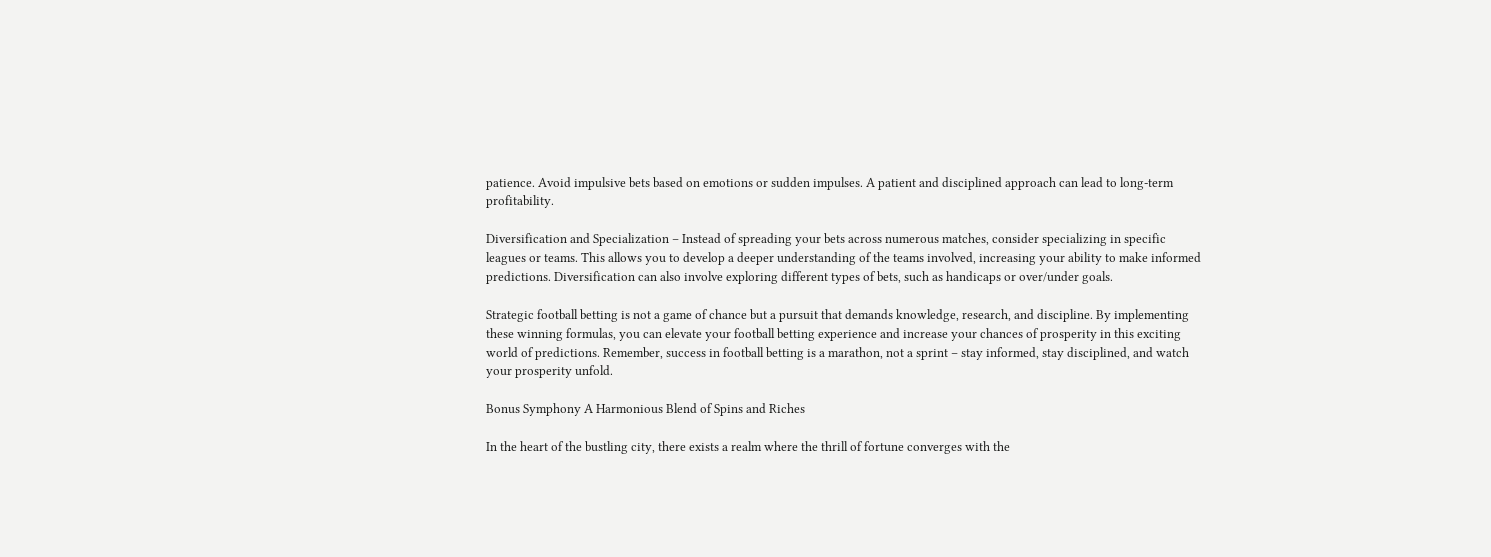patience. Avoid impulsive bets based on emotions or sudden impulses. A patient and disciplined approach can lead to long-term profitability.

Diversification and Specialization – Instead of spreading your bets across numerous matches, consider specializing in specific leagues or teams. This allows you to develop a deeper understanding of the teams involved, increasing your ability to make informed predictions. Diversification can also involve exploring different types of bets, such as handicaps or over/under goals.

Strategic football betting is not a game of chance but a pursuit that demands knowledge, research, and discipline. By implementing these winning formulas, you can elevate your football betting experience and increase your chances of prosperity in this exciting world of predictions. Remember, success in football betting is a marathon, not a sprint – stay informed, stay disciplined, and watch your prosperity unfold.

Bonus Symphony A Harmonious Blend of Spins and Riches

In the heart of the bustling city, there exists a realm where the thrill of fortune converges with the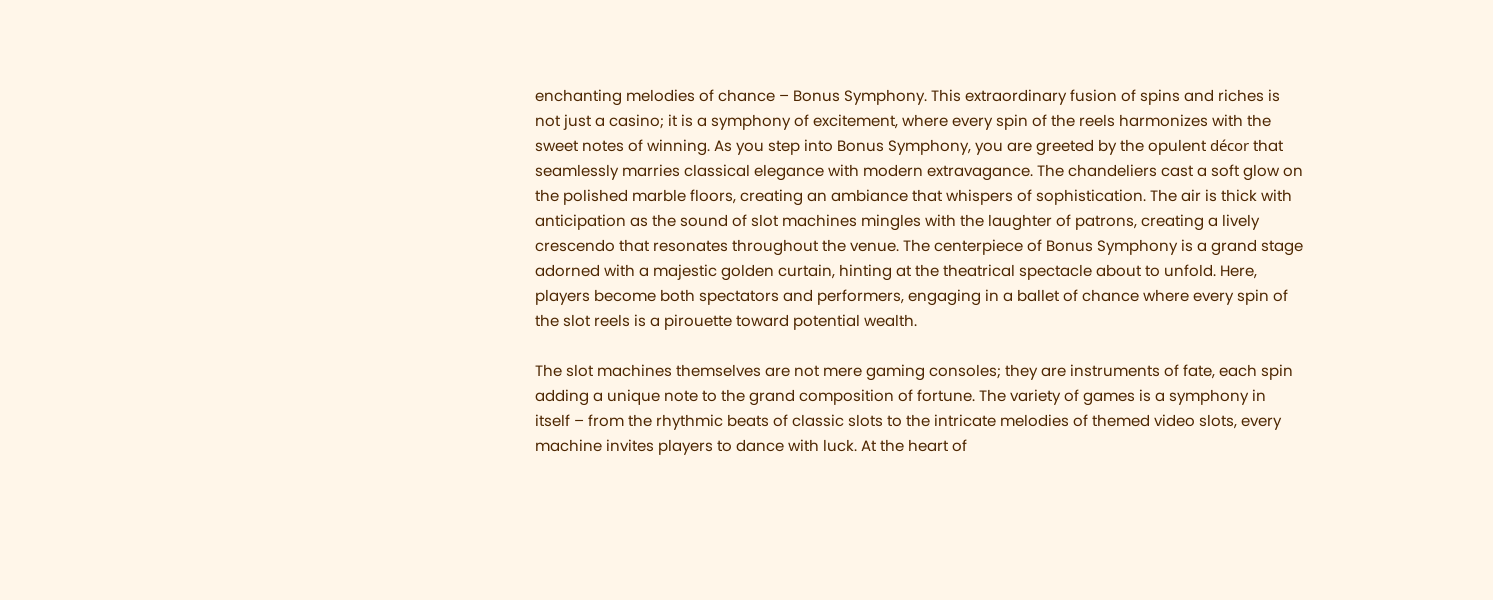enchanting melodies of chance – Bonus Symphony. This extraordinary fusion of spins and riches is not just a casino; it is a symphony of excitement, where every spin of the reels harmonizes with the sweet notes of winning. As you step into Bonus Symphony, you are greeted by the opulent décor that seamlessly marries classical elegance with modern extravagance. The chandeliers cast a soft glow on the polished marble floors, creating an ambiance that whispers of sophistication. The air is thick with anticipation as the sound of slot machines mingles with the laughter of patrons, creating a lively crescendo that resonates throughout the venue. The centerpiece of Bonus Symphony is a grand stage adorned with a majestic golden curtain, hinting at the theatrical spectacle about to unfold. Here, players become both spectators and performers, engaging in a ballet of chance where every spin of the slot reels is a pirouette toward potential wealth.

The slot machines themselves are not mere gaming consoles; they are instruments of fate, each spin adding a unique note to the grand composition of fortune. The variety of games is a symphony in itself – from the rhythmic beats of classic slots to the intricate melodies of themed video slots, every machine invites players to dance with luck. At the heart of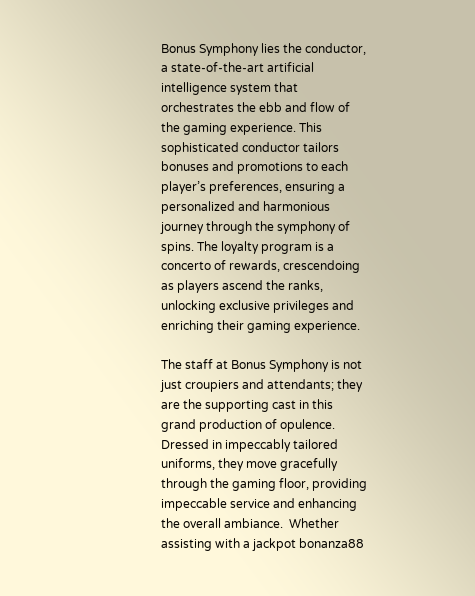Bonus Symphony lies the conductor, a state-of-the-art artificial intelligence system that orchestrates the ebb and flow of the gaming experience. This sophisticated conductor tailors bonuses and promotions to each player’s preferences, ensuring a personalized and harmonious journey through the symphony of spins. The loyalty program is a concerto of rewards, crescendoing as players ascend the ranks, unlocking exclusive privileges and enriching their gaming experience.

The staff at Bonus Symphony is not just croupiers and attendants; they are the supporting cast in this grand production of opulence. Dressed in impeccably tailored uniforms, they move gracefully through the gaming floor, providing impeccable service and enhancing the overall ambiance.  Whether assisting with a jackpot bonanza88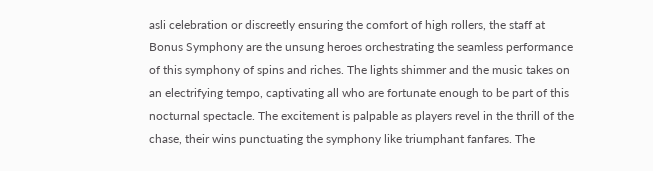asli celebration or discreetly ensuring the comfort of high rollers, the staff at Bonus Symphony are the unsung heroes orchestrating the seamless performance of this symphony of spins and riches. The lights shimmer and the music takes on an electrifying tempo, captivating all who are fortunate enough to be part of this nocturnal spectacle. The excitement is palpable as players revel in the thrill of the chase, their wins punctuating the symphony like triumphant fanfares. The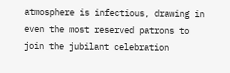atmosphere is infectious, drawing in even the most reserved patrons to join the jubilant celebration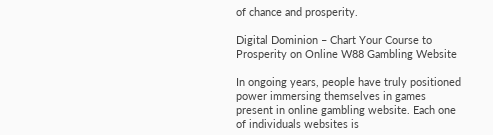of chance and prosperity.

Digital Dominion – Chart Your Course to Prosperity on Online W88 Gambling Website

In ongoing years, people have truly positioned power immersing themselves in games present in online gambling website. Each one of individuals websites is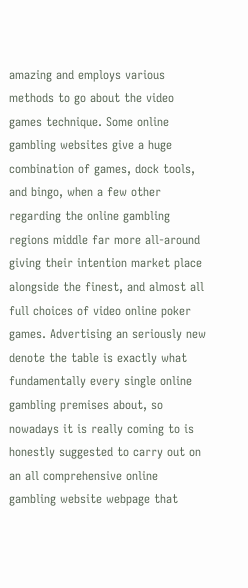amazing and employs various methods to go about the video games technique. Some online gambling websites give a huge combination of games, dock tools, and bingo, when a few other regarding the online gambling regions middle far more all-around giving their intention market place alongside the finest, and almost all full choices of video online poker games. Advertising an seriously new denote the table is exactly what fundamentally every single online gambling premises about, so nowadays it is really coming to is honestly suggested to carry out on an all comprehensive online gambling website webpage that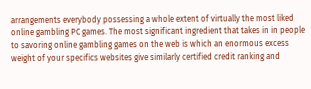arrangements everybody possessing a whole extent of virtually the most liked online gambling PC games. The most significant ingredient that takes in in people to savoring online gambling games on the web is which an enormous excess weight of your specifics websites give similarly certified credit ranking and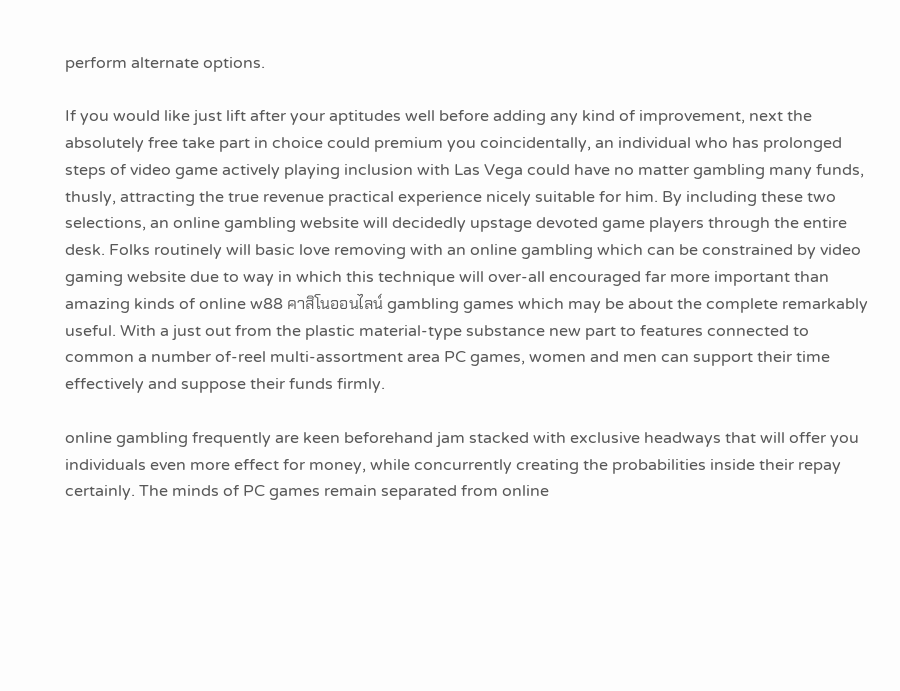perform alternate options.

If you would like just lift after your aptitudes well before adding any kind of improvement, next the absolutely free take part in choice could premium you coincidentally, an individual who has prolonged steps of video game actively playing inclusion with Las Vega could have no matter gambling many funds, thusly, attracting the true revenue practical experience nicely suitable for him. By including these two selections, an online gambling website will decidedly upstage devoted game players through the entire desk. Folks routinely will basic love removing with an online gambling which can be constrained by video gaming website due to way in which this technique will over-all encouraged far more important than amazing kinds of online w88 คาสิโนออนไลน์ gambling games which may be about the complete remarkably useful. With a just out from the plastic material-type substance new part to features connected to common a number of-reel multi-assortment area PC games, women and men can support their time effectively and suppose their funds firmly.

online gambling frequently are keen beforehand jam stacked with exclusive headways that will offer you individuals even more effect for money, while concurrently creating the probabilities inside their repay certainly. The minds of PC games remain separated from online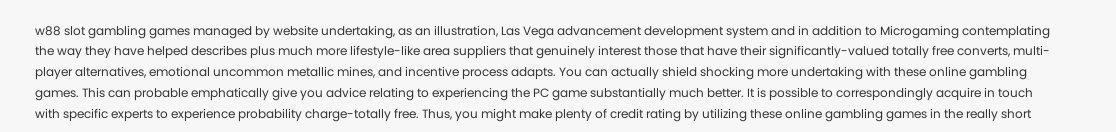w88 slot gambling games managed by website undertaking, as an illustration, Las Vega advancement development system and in addition to Microgaming contemplating the way they have helped describes plus much more lifestyle-like area suppliers that genuinely interest those that have their significantly-valued totally free converts, multi-player alternatives, emotional uncommon metallic mines, and incentive process adapts. You can actually shield shocking more undertaking with these online gambling games. This can probable emphatically give you advice relating to experiencing the PC game substantially much better. It is possible to correspondingly acquire in touch with specific experts to experience probability charge-totally free. Thus, you might make plenty of credit rating by utilizing these online gambling games in the really short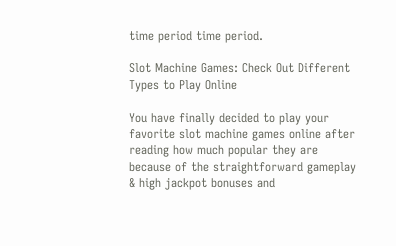time period time period.

Slot Machine Games: Check Out Different Types to Play Online

You have finally decided to play your favorite slot machine games online after reading how much popular they are because of the straightforward gameplay & high jackpot bonuses and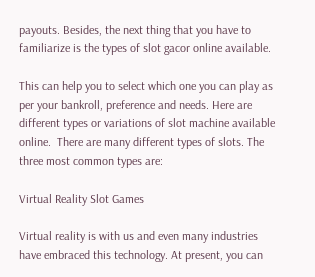payouts. Besides, the next thing that you have to familiarize is the types of slot gacor online available.

This can help you to select which one you can play as per your bankroll, preference and needs. Here are different types or variations of slot machine available online.  There are many different types of slots. The three most common types are:

Virtual Reality Slot Games

Virtual reality is with us and even many industries have embraced this technology. At present, you can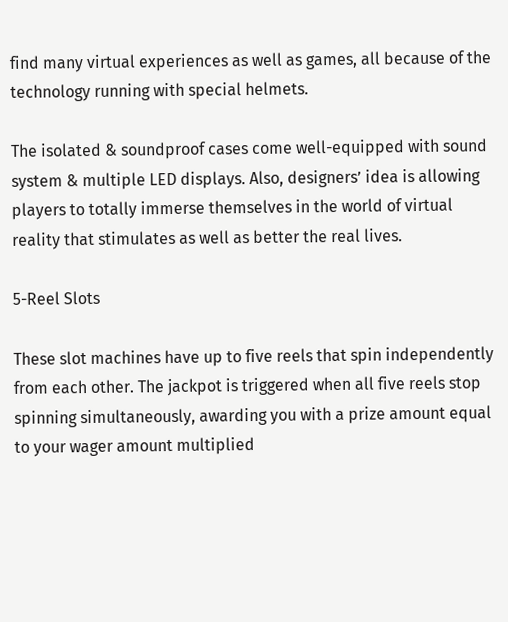find many virtual experiences as well as games, all because of the technology running with special helmets.

The isolated & soundproof cases come well-equipped with sound system & multiple LED displays. Also, designers’ idea is allowing players to totally immerse themselves in the world of virtual reality that stimulates as well as better the real lives.

5-Reel Slots

These slot machines have up to five reels that spin independently from each other. The jackpot is triggered when all five reels stop spinning simultaneously, awarding you with a prize amount equal to your wager amount multiplied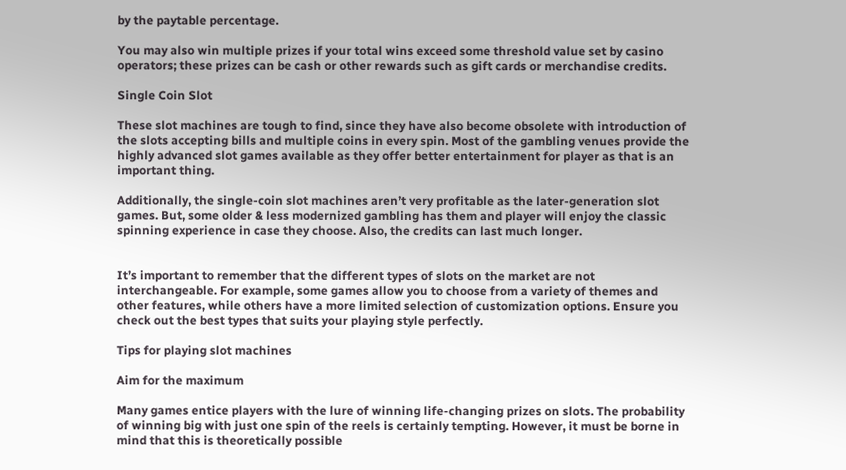by the paytable percentage.

You may also win multiple prizes if your total wins exceed some threshold value set by casino operators; these prizes can be cash or other rewards such as gift cards or merchandise credits.

Single Coin Slot

These slot machines are tough to find, since they have also become obsolete with introduction of the slots accepting bills and multiple coins in every spin. Most of the gambling venues provide the highly advanced slot games available as they offer better entertainment for player as that is an important thing.

Additionally, the single-coin slot machines aren’t very profitable as the later-generation slot games. But, some older & less modernized gambling has them and player will enjoy the classic spinning experience in case they choose. Also, the credits can last much longer.


It’s important to remember that the different types of slots on the market are not interchangeable. For example, some games allow you to choose from a variety of themes and other features, while others have a more limited selection of customization options. Ensure you check out the best types that suits your playing style perfectly.

Tips for playing slot machines

Aim for the maximum

Many games entice players with the lure of winning life-changing prizes on slots. The probability of winning big with just one spin of the reels is certainly tempting. However, it must be borne in mind that this is theoretically possible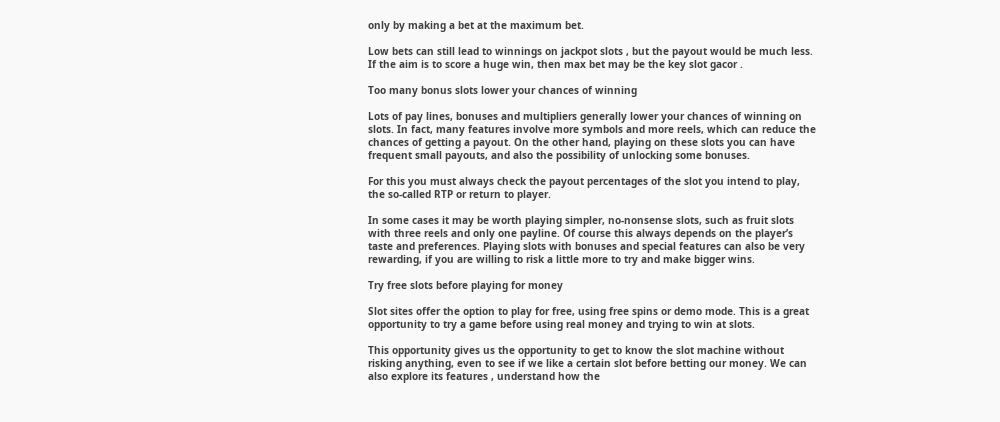only by making a bet at the maximum bet.

Low bets can still lead to winnings on jackpot slots , but the payout would be much less. If the aim is to score a huge win, then max bet may be the key slot gacor .

Too many bonus slots lower your chances of winning

Lots of pay lines, bonuses and multipliers generally lower your chances of winning on slots. In fact, many features involve more symbols and more reels, which can reduce the chances of getting a payout. On the other hand, playing on these slots you can have frequent small payouts, and also the possibility of unlocking some bonuses.

For this you must always check the payout percentages of the slot you intend to play, the so-called RTP or return to player.

In some cases it may be worth playing simpler, no-nonsense slots, such as fruit slots with three reels and only one payline. Of course this always depends on the player’s taste and preferences. Playing slots with bonuses and special features can also be very rewarding, if you are willing to risk a little more to try and make bigger wins.

Try free slots before playing for money

Slot sites offer the option to play for free, using free spins or demo mode. This is a great opportunity to try a game before using real money and trying to win at slots.

This opportunity gives us the opportunity to get to know the slot machine without risking anything, even to see if we like a certain slot before betting our money. We can also explore its features , understand how the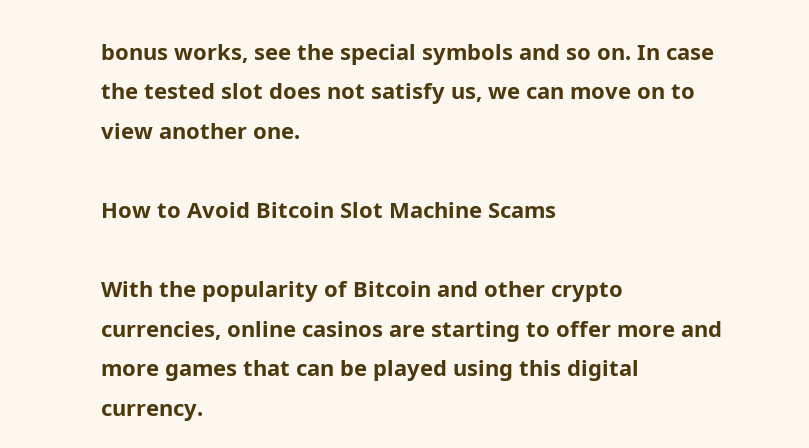bonus works, see the special symbols and so on. In case the tested slot does not satisfy us, we can move on to view another one.

How to Avoid Bitcoin Slot Machine Scams

With the popularity of Bitcoin and other crypto currencies, online casinos are starting to offer more and more games that can be played using this digital currency.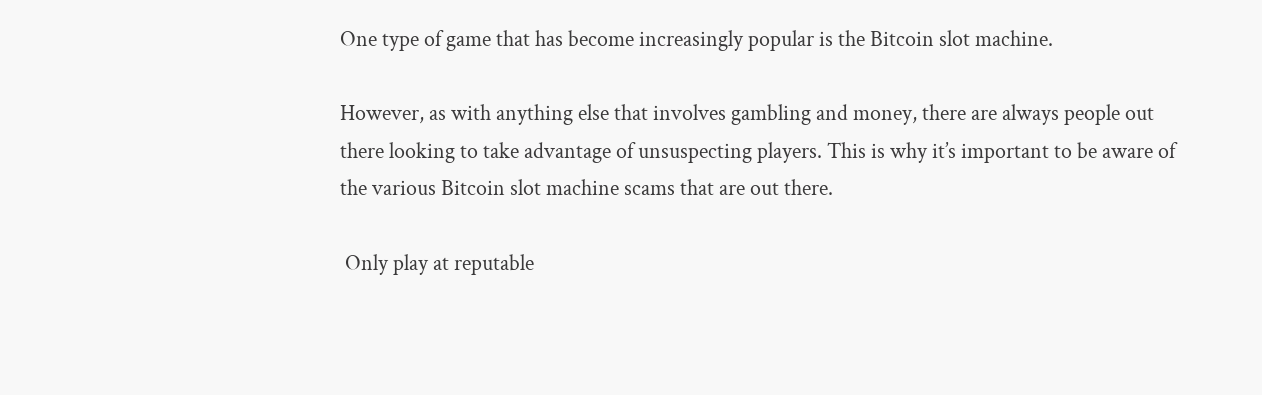One type of game that has become increasingly popular is the Bitcoin slot machine.

However, as with anything else that involves gambling and money, there are always people out there looking to take advantage of unsuspecting players. This is why it’s important to be aware of the various Bitcoin slot machine scams that are out there.

 Only play at reputable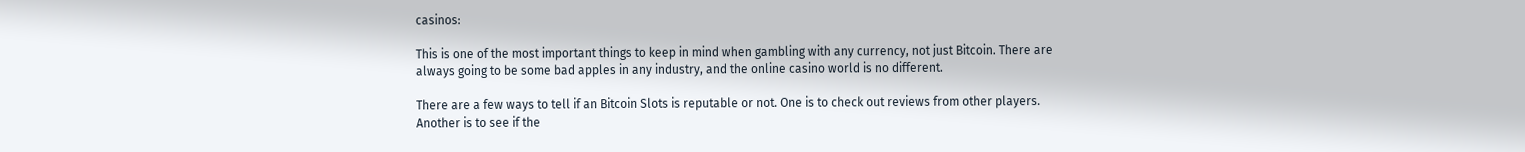casinos:

This is one of the most important things to keep in mind when gambling with any currency, not just Bitcoin. There are always going to be some bad apples in any industry, and the online casino world is no different.

There are a few ways to tell if an Bitcoin Slots is reputable or not. One is to check out reviews from other players. Another is to see if the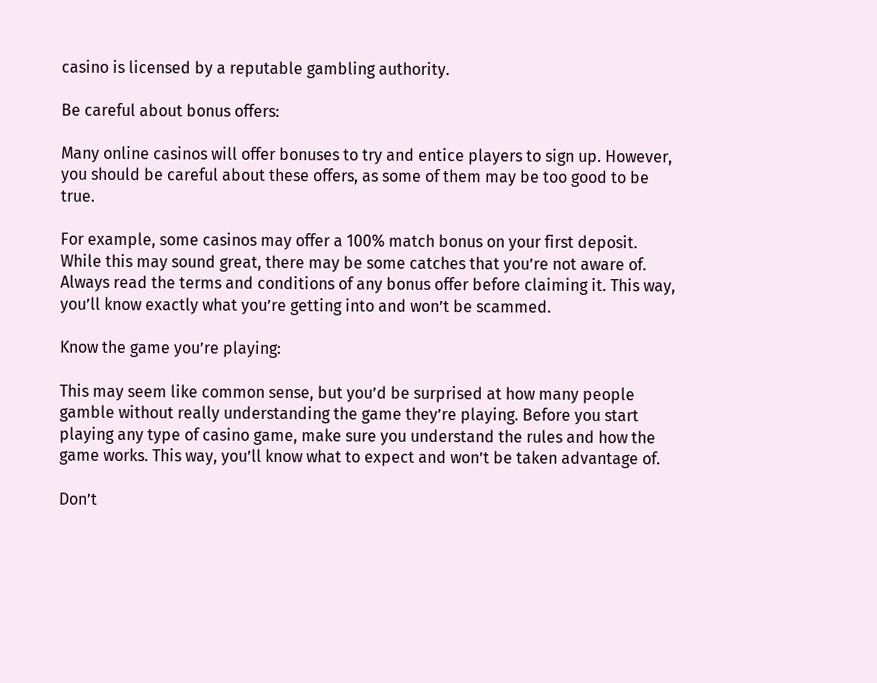casino is licensed by a reputable gambling authority.

Be careful about bonus offers:

Many online casinos will offer bonuses to try and entice players to sign up. However, you should be careful about these offers, as some of them may be too good to be true.

For example, some casinos may offer a 100% match bonus on your first deposit. While this may sound great, there may be some catches that you’re not aware of. Always read the terms and conditions of any bonus offer before claiming it. This way, you’ll know exactly what you’re getting into and won’t be scammed.

Know the game you’re playing:

This may seem like common sense, but you’d be surprised at how many people gamble without really understanding the game they’re playing. Before you start playing any type of casino game, make sure you understand the rules and how the game works. This way, you’ll know what to expect and won’t be taken advantage of.

Don’t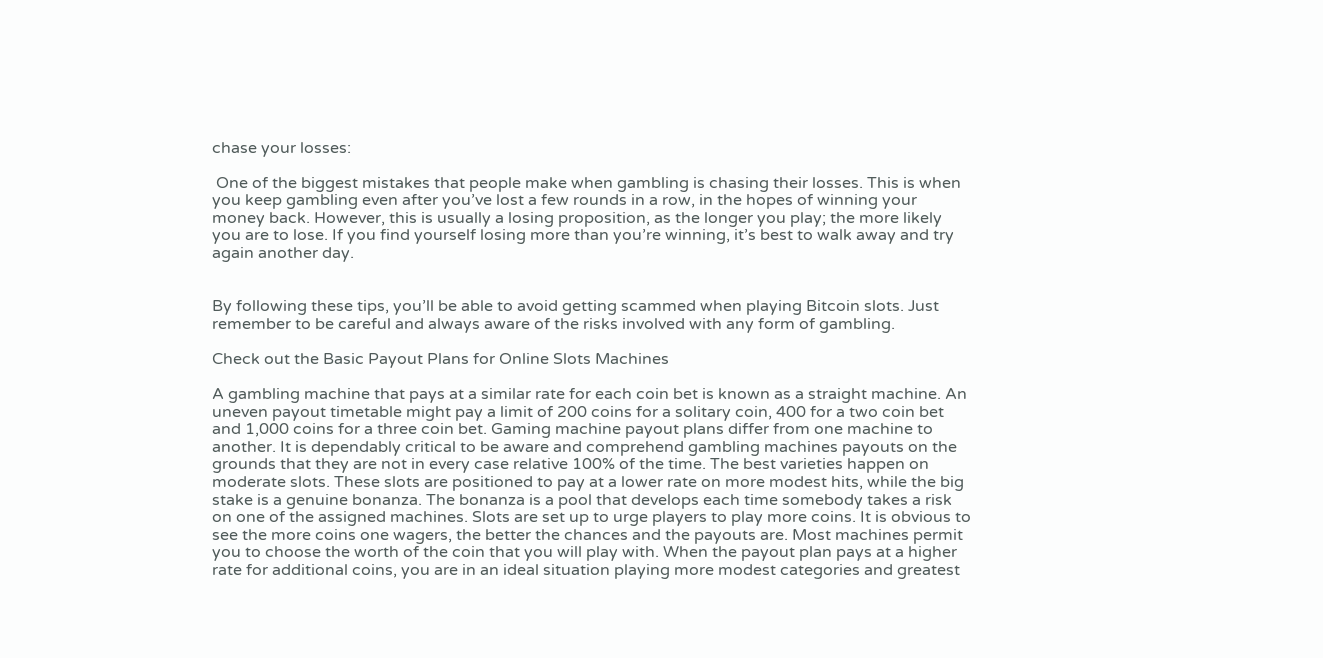chase your losses:

 One of the biggest mistakes that people make when gambling is chasing their losses. This is when you keep gambling even after you’ve lost a few rounds in a row, in the hopes of winning your money back. However, this is usually a losing proposition, as the longer you play; the more likely you are to lose. If you find yourself losing more than you’re winning, it’s best to walk away and try again another day.


By following these tips, you’ll be able to avoid getting scammed when playing Bitcoin slots. Just remember to be careful and always aware of the risks involved with any form of gambling.

Check out the Basic Payout Plans for Online Slots Machines

A gambling machine that pays at a similar rate for each coin bet is known as a straight machine. An uneven payout timetable might pay a limit of 200 coins for a solitary coin, 400 for a two coin bet and 1,000 coins for a three coin bet. Gaming machine payout plans differ from one machine to another. It is dependably critical to be aware and comprehend gambling machines payouts on the grounds that they are not in every case relative 100% of the time. The best varieties happen on moderate slots. These slots are positioned to pay at a lower rate on more modest hits, while the big stake is a genuine bonanza. The bonanza is a pool that develops each time somebody takes a risk on one of the assigned machines. Slots are set up to urge players to play more coins. It is obvious to see the more coins one wagers, the better the chances and the payouts are. Most machines permit you to choose the worth of the coin that you will play with. When the payout plan pays at a higher rate for additional coins, you are in an ideal situation playing more modest categories and greatest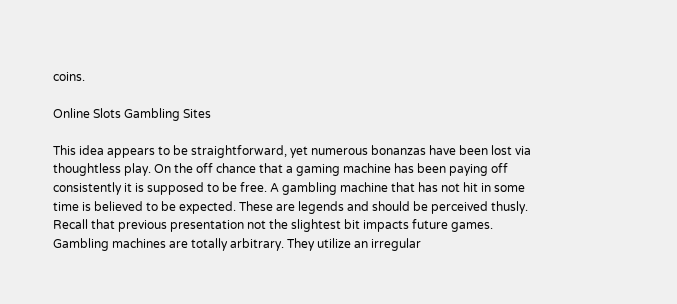coins.

Online Slots Gambling Sites

This idea appears to be straightforward, yet numerous bonanzas have been lost via thoughtless play. On the off chance that a gaming machine has been paying off consistently it is supposed to be free. A gambling machine that has not hit in some time is believed to be expected. These are legends and should be perceived thusly. Recall that previous presentation not the slightest bit impacts future games. Gambling machines are totally arbitrary. They utilize an irregular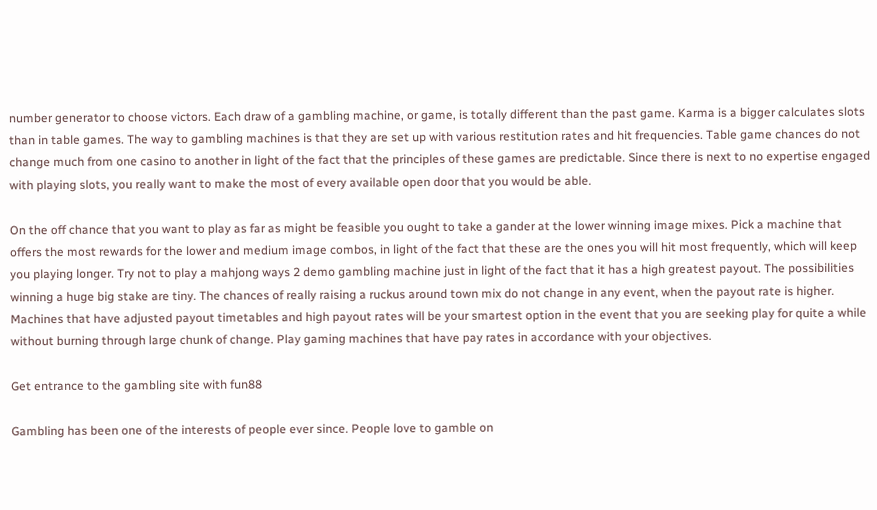number generator to choose victors. Each draw of a gambling machine, or game, is totally different than the past game. Karma is a bigger calculates slots than in table games. The way to gambling machines is that they are set up with various restitution rates and hit frequencies. Table game chances do not change much from one casino to another in light of the fact that the principles of these games are predictable. Since there is next to no expertise engaged with playing slots, you really want to make the most of every available open door that you would be able.

On the off chance that you want to play as far as might be feasible you ought to take a gander at the lower winning image mixes. Pick a machine that offers the most rewards for the lower and medium image combos, in light of the fact that these are the ones you will hit most frequently, which will keep you playing longer. Try not to play a mahjong ways 2 demo gambling machine just in light of the fact that it has a high greatest payout. The possibilities winning a huge big stake are tiny. The chances of really raising a ruckus around town mix do not change in any event, when the payout rate is higher. Machines that have adjusted payout timetables and high payout rates will be your smartest option in the event that you are seeking play for quite a while without burning through large chunk of change. Play gaming machines that have pay rates in accordance with your objectives.

Get entrance to the gambling site with fun88

Gambling has been one of the interests of people ever since. People love to gamble on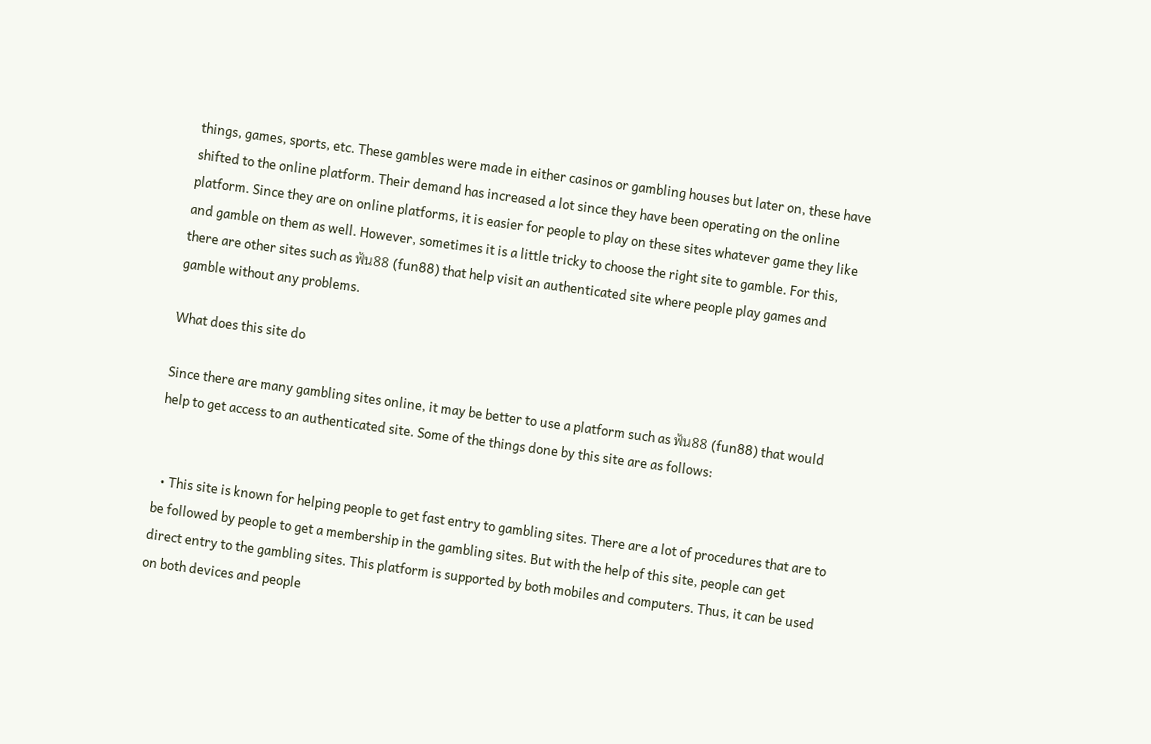things, games, sports, etc. These gambles were made in either casinos or gambling houses but later on, these have shifted to the online platform. Their demand has increased a lot since they have been operating on the online platform. Since they are on online platforms, it is easier for people to play on these sites whatever game they like and gamble on them as well. However, sometimes it is a little tricky to choose the right site to gamble. For this, there are other sites such as ฟัน88 (fun88) that help visit an authenticated site where people play games and gamble without any problems.

What does this site do

Since there are many gambling sites online, it may be better to use a platform such as ฟัน88 (fun88) that would help to get access to an authenticated site. Some of the things done by this site are as follows:


  • This site is known for helping people to get fast entry to gambling sites. There are a lot of procedures that are to be followed by people to get a membership in the gambling sites. But with the help of this site, people can get direct entry to the gambling sites. This platform is supported by both mobiles and computers. Thus, it can be used on both devices and people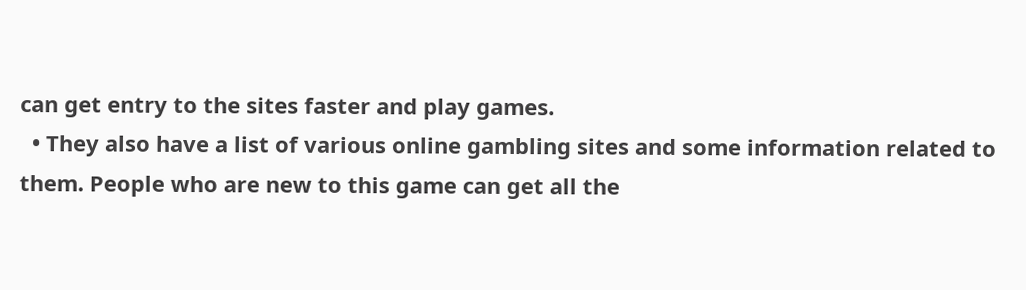can get entry to the sites faster and play games.
  • They also have a list of various online gambling sites and some information related to them. People who are new to this game can get all the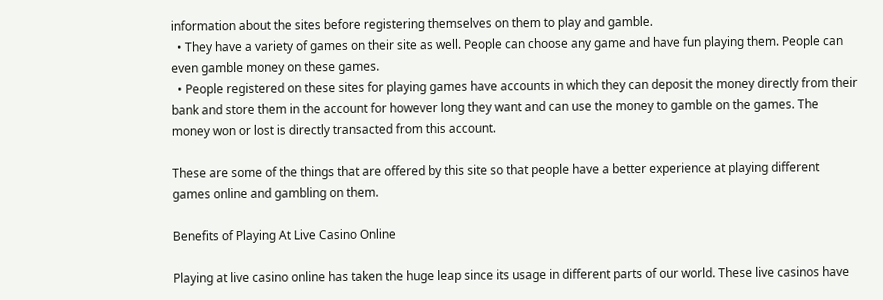information about the sites before registering themselves on them to play and gamble.
  • They have a variety of games on their site as well. People can choose any game and have fun playing them. People can even gamble money on these games.
  • People registered on these sites for playing games have accounts in which they can deposit the money directly from their bank and store them in the account for however long they want and can use the money to gamble on the games. The money won or lost is directly transacted from this account.

These are some of the things that are offered by this site so that people have a better experience at playing different games online and gambling on them.

Benefits of Playing At Live Casino Online

Playing at live casino online has taken the huge leap since its usage in different parts of our world. These live casinos have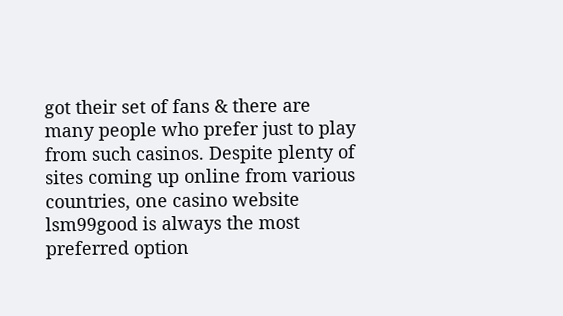got their set of fans & there are many people who prefer just to play from such casinos. Despite plenty of sites coming up online from various countries, one casino website lsm99good is always the most preferred option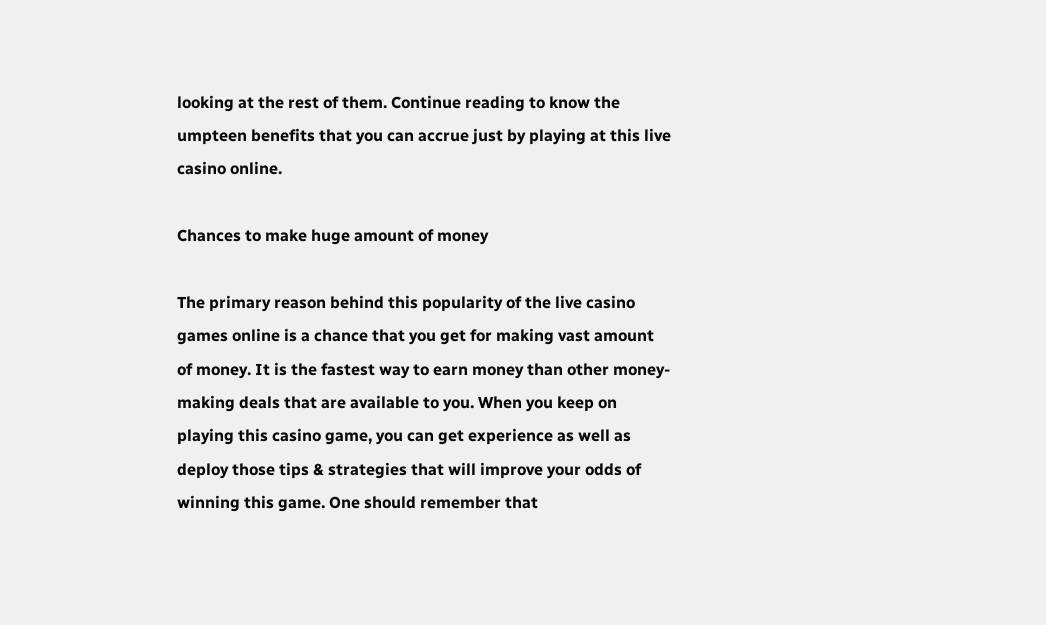looking at the rest of them. Continue reading to know the umpteen benefits that you can accrue just by playing at this live casino online.

Chances to make huge amount of money

The primary reason behind this popularity of the live casino games online is a chance that you get for making vast amount of money. It is the fastest way to earn money than other money-making deals that are available to you. When you keep on playing this casino game, you can get experience as well as deploy those tips & strategies that will improve your odds of winning this game. One should remember that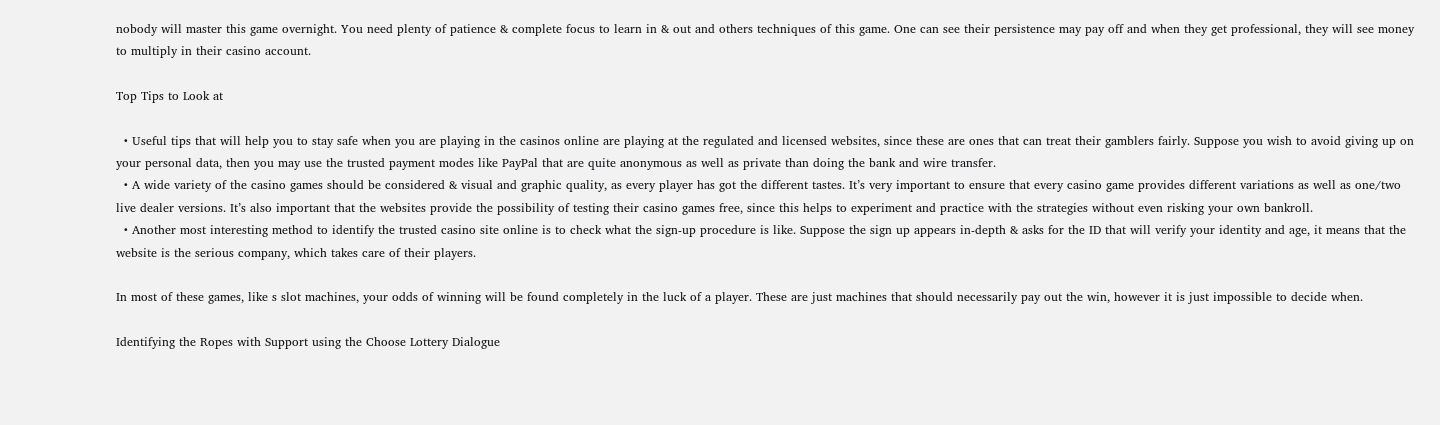nobody will master this game overnight. You need plenty of patience & complete focus to learn in & out and others techniques of this game. One can see their persistence may pay off and when they get professional, they will see money to multiply in their casino account.

Top Tips to Look at

  • Useful tips that will help you to stay safe when you are playing in the casinos online are playing at the regulated and licensed websites, since these are ones that can treat their gamblers fairly. Suppose you wish to avoid giving up on your personal data, then you may use the trusted payment modes like PayPal that are quite anonymous as well as private than doing the bank and wire transfer.
  • A wide variety of the casino games should be considered & visual and graphic quality, as every player has got the different tastes. It’s very important to ensure that every casino game provides different variations as well as one/two live dealer versions. It’s also important that the websites provide the possibility of testing their casino games free, since this helps to experiment and practice with the strategies without even risking your own bankroll.
  • Another most interesting method to identify the trusted casino site online is to check what the sign-up procedure is like. Suppose the sign up appears in-depth & asks for the ID that will verify your identity and age, it means that the website is the serious company, which takes care of their players.

In most of these games, like s slot machines, your odds of winning will be found completely in the luck of a player. These are just machines that should necessarily pay out the win, however it is just impossible to decide when.

Identifying the Ropes with Support using the Choose Lottery Dialogue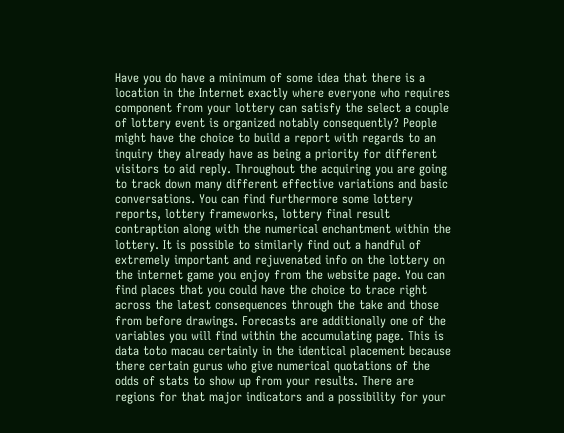Have you do have a minimum of some idea that there is a location in the Internet exactly where everyone who requires component from your lottery can satisfy the select a couple of lottery event is organized notably consequently? People might have the choice to build a report with regards to an inquiry they already have as being a priority for different visitors to aid reply. Throughout the acquiring you are going to track down many different effective variations and basic conversations. You can find furthermore some lottery reports, lottery frameworks, lottery final result contraption along with the numerical enchantment within the lottery. It is possible to similarly find out a handful of extremely important and rejuvenated info on the lottery on the internet game you enjoy from the website page. You can find places that you could have the choice to trace right across the latest consequences through the take and those from before drawings. Forecasts are additionally one of the variables you will find within the accumulating page. This is data toto macau certainly in the identical placement because there certain gurus who give numerical quotations of the odds of stats to show up from your results. There are regions for that major indicators and a possibility for your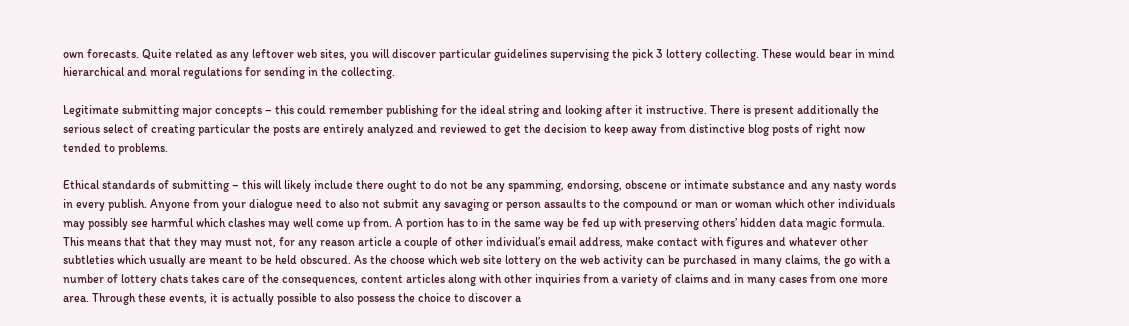own forecasts. Quite related as any leftover web sites, you will discover particular guidelines supervising the pick 3 lottery collecting. These would bear in mind hierarchical and moral regulations for sending in the collecting.

Legitimate submitting major concepts – this could remember publishing for the ideal string and looking after it instructive. There is present additionally the serious select of creating particular the posts are entirely analyzed and reviewed to get the decision to keep away from distinctive blog posts of right now tended to problems.

Ethical standards of submitting – this will likely include there ought to do not be any spamming, endorsing, obscene or intimate substance and any nasty words in every publish. Anyone from your dialogue need to also not submit any savaging or person assaults to the compound or man or woman which other individuals may possibly see harmful which clashes may well come up from. A portion has to in the same way be fed up with preserving others’ hidden data magic formula. This means that that they may must not, for any reason article a couple of other individual’s email address, make contact with figures and whatever other subtleties which usually are meant to be held obscured. As the choose which web site lottery on the web activity can be purchased in many claims, the go with a number of lottery chats takes care of the consequences, content articles along with other inquiries from a variety of claims and in many cases from one more area. Through these events, it is actually possible to also possess the choice to discover a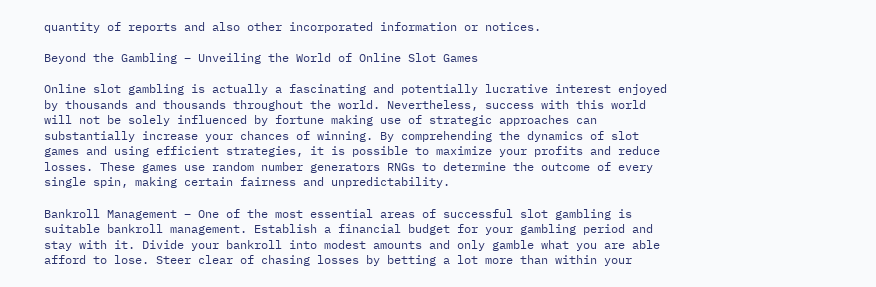quantity of reports and also other incorporated information or notices.

Beyond the Gambling – Unveiling the World of Online Slot Games

Online slot gambling is actually a fascinating and potentially lucrative interest enjoyed by thousands and thousands throughout the world. Nevertheless, success with this world will not be solely influenced by fortune making use of strategic approaches can substantially increase your chances of winning. By comprehending the dynamics of slot games and using efficient strategies, it is possible to maximize your profits and reduce losses. These games use random number generators RNGs to determine the outcome of every single spin, making certain fairness and unpredictability.

Bankroll Management – One of the most essential areas of successful slot gambling is suitable bankroll management. Establish a financial budget for your gambling period and stay with it. Divide your bankroll into modest amounts and only gamble what you are able afford to lose. Steer clear of chasing losses by betting a lot more than within your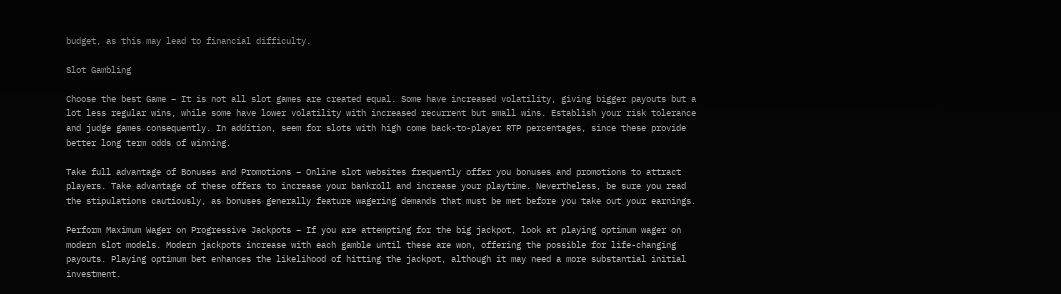budget, as this may lead to financial difficulty.

Slot Gambling

Choose the best Game – It is not all slot games are created equal. Some have increased volatility, giving bigger payouts but a lot less regular wins, while some have lower volatility with increased recurrent but small wins. Establish your risk tolerance and judge games consequently. In addition, seem for slots with high come back-to-player RTP percentages, since these provide better long term odds of winning.

Take full advantage of Bonuses and Promotions – Online slot websites frequently offer you bonuses and promotions to attract players. Take advantage of these offers to increase your bankroll and increase your playtime. Nevertheless, be sure you read the stipulations cautiously, as bonuses generally feature wagering demands that must be met before you take out your earnings.

Perform Maximum Wager on Progressive Jackpots – If you are attempting for the big jackpot, look at playing optimum wager on modern slot models. Modern jackpots increase with each gamble until these are won, offering the possible for life-changing payouts. Playing optimum bet enhances the likelihood of hitting the jackpot, although it may need a more substantial initial investment.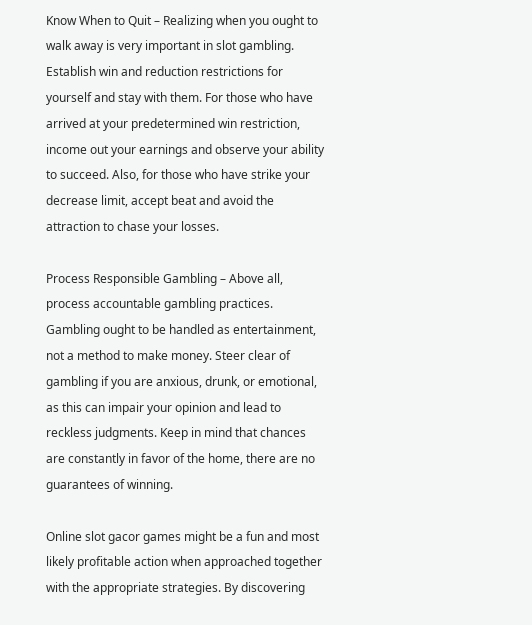Know When to Quit – Realizing when you ought to walk away is very important in slot gambling. Establish win and reduction restrictions for yourself and stay with them. For those who have arrived at your predetermined win restriction, income out your earnings and observe your ability to succeed. Also, for those who have strike your decrease limit, accept beat and avoid the attraction to chase your losses.

Process Responsible Gambling – Above all, process accountable gambling practices. Gambling ought to be handled as entertainment, not a method to make money. Steer clear of gambling if you are anxious, drunk, or emotional, as this can impair your opinion and lead to reckless judgments. Keep in mind that chances are constantly in favor of the home, there are no guarantees of winning.

Online slot gacor games might be a fun and most likely profitable action when approached together with the appropriate strategies. By discovering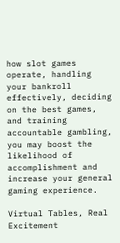how slot games operate, handling your bankroll effectively, deciding on the best games, and training accountable gambling, you may boost the likelihood of accomplishment and increase your general gaming experience.

Virtual Tables, Real Excitement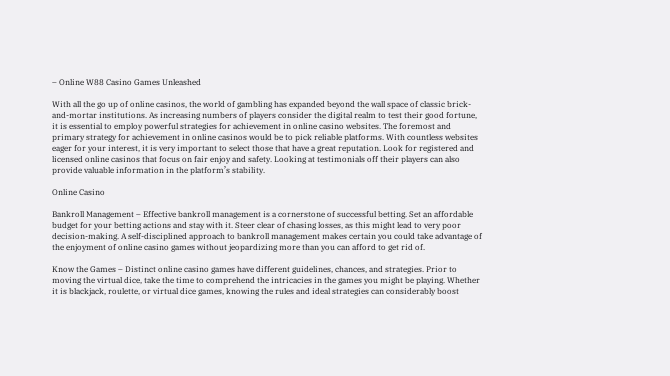– Online W88 Casino Games Unleashed

With all the go up of online casinos, the world of gambling has expanded beyond the wall space of classic brick-and-mortar institutions. As increasing numbers of players consider the digital realm to test their good fortune, it is essential to employ powerful strategies for achievement in online casino websites. The foremost and primary strategy for achievement in online casinos would be to pick reliable platforms. With countless websites eager for your interest, it is very important to select those that have a great reputation. Look for registered and licensed online casinos that focus on fair enjoy and safety. Looking at testimonials off their players can also provide valuable information in the platform’s stability.

Online Casino

Bankroll Management – Effective bankroll management is a cornerstone of successful betting. Set an affordable budget for your betting actions and stay with it. Steer clear of chasing losses, as this might lead to very poor decision-making. A self-disciplined approach to bankroll management makes certain you could take advantage of the enjoyment of online casino games without jeopardizing more than you can afford to get rid of.

Know the Games – Distinct online casino games have different guidelines, chances, and strategies. Prior to moving the virtual dice, take the time to comprehend the intricacies in the games you might be playing. Whether it is blackjack, roulette, or virtual dice games, knowing the rules and ideal strategies can considerably boost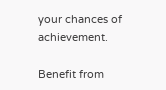your chances of achievement.

Benefit from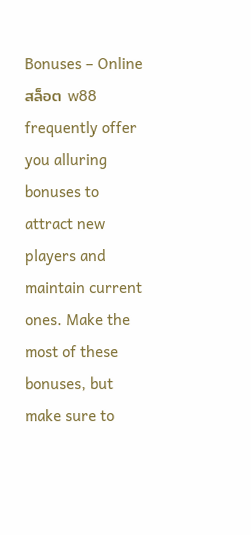Bonuses – Online สล็อต w88 frequently offer you alluring bonuses to attract new players and maintain current ones. Make the most of these bonuses, but make sure to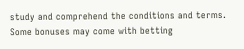study and comprehend the conditions and terms. Some bonuses may come with betting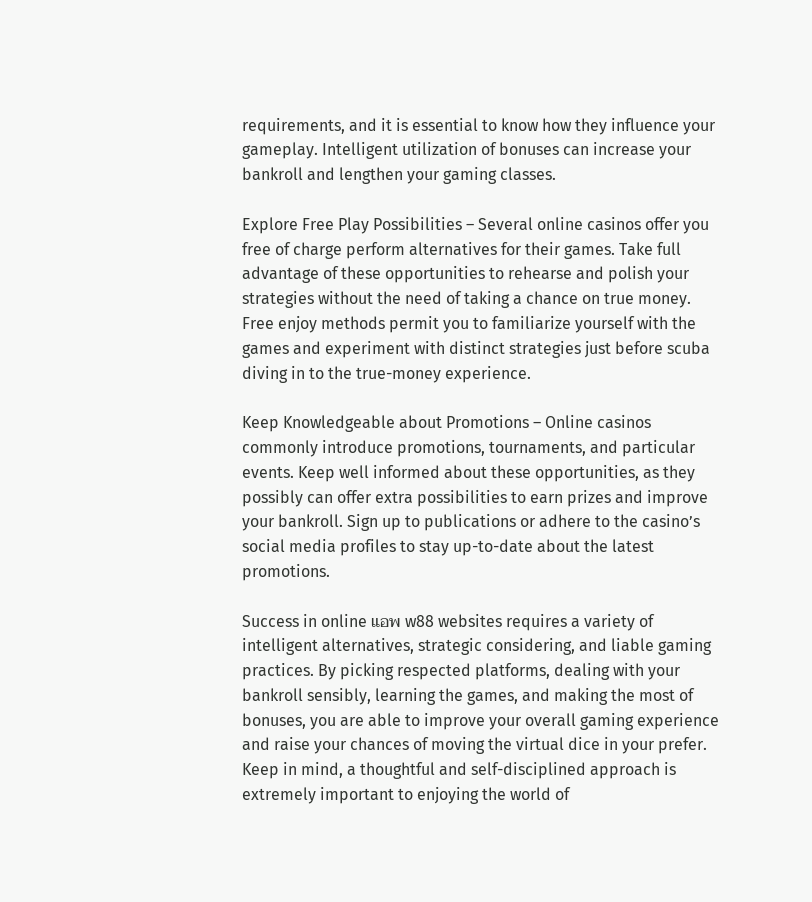requirements, and it is essential to know how they influence your gameplay. Intelligent utilization of bonuses can increase your bankroll and lengthen your gaming classes.

Explore Free Play Possibilities – Several online casinos offer you free of charge perform alternatives for their games. Take full advantage of these opportunities to rehearse and polish your strategies without the need of taking a chance on true money. Free enjoy methods permit you to familiarize yourself with the games and experiment with distinct strategies just before scuba diving in to the true-money experience.

Keep Knowledgeable about Promotions – Online casinos commonly introduce promotions, tournaments, and particular events. Keep well informed about these opportunities, as they possibly can offer extra possibilities to earn prizes and improve your bankroll. Sign up to publications or adhere to the casino’s social media profiles to stay up-to-date about the latest promotions.

Success in online แอพ w88 websites requires a variety of intelligent alternatives, strategic considering, and liable gaming practices. By picking respected platforms, dealing with your bankroll sensibly, learning the games, and making the most of bonuses, you are able to improve your overall gaming experience and raise your chances of moving the virtual dice in your prefer. Keep in mind, a thoughtful and self-disciplined approach is extremely important to enjoying the world of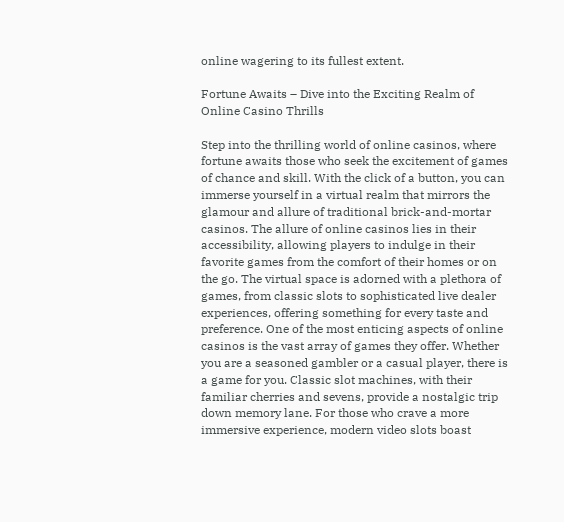online wagering to its fullest extent.

Fortune Awaits – Dive into the Exciting Realm of Online Casino Thrills

Step into the thrilling world of online casinos, where fortune awaits those who seek the excitement of games of chance and skill. With the click of a button, you can immerse yourself in a virtual realm that mirrors the glamour and allure of traditional brick-and-mortar casinos. The allure of online casinos lies in their accessibility, allowing players to indulge in their favorite games from the comfort of their homes or on the go. The virtual space is adorned with a plethora of games, from classic slots to sophisticated live dealer experiences, offering something for every taste and preference. One of the most enticing aspects of online casinos is the vast array of games they offer. Whether you are a seasoned gambler or a casual player, there is a game for you. Classic slot machines, with their familiar cherries and sevens, provide a nostalgic trip down memory lane. For those who crave a more immersive experience, modern video slots boast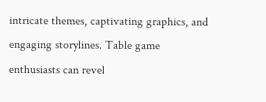intricate themes, captivating graphics, and engaging storylines. Table game enthusiasts can revel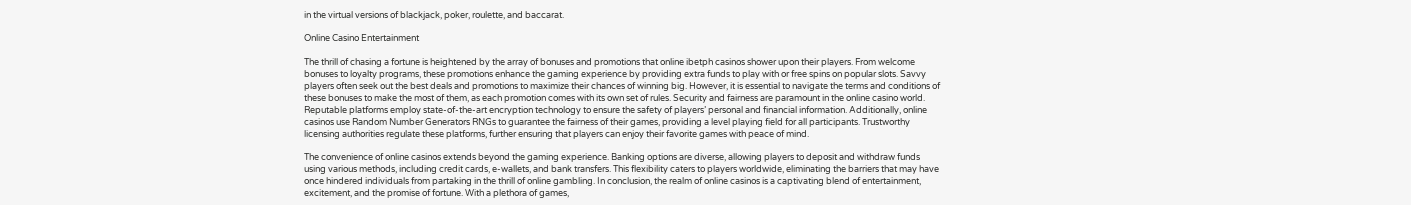in the virtual versions of blackjack, poker, roulette, and baccarat.

Online Casino Entertainment

The thrill of chasing a fortune is heightened by the array of bonuses and promotions that online ibetph casinos shower upon their players. From welcome bonuses to loyalty programs, these promotions enhance the gaming experience by providing extra funds to play with or free spins on popular slots. Savvy players often seek out the best deals and promotions to maximize their chances of winning big. However, it is essential to navigate the terms and conditions of these bonuses to make the most of them, as each promotion comes with its own set of rules. Security and fairness are paramount in the online casino world. Reputable platforms employ state-of-the-art encryption technology to ensure the safety of players’ personal and financial information. Additionally, online casinos use Random Number Generators RNGs to guarantee the fairness of their games, providing a level playing field for all participants. Trustworthy licensing authorities regulate these platforms, further ensuring that players can enjoy their favorite games with peace of mind.

The convenience of online casinos extends beyond the gaming experience. Banking options are diverse, allowing players to deposit and withdraw funds using various methods, including credit cards, e-wallets, and bank transfers. This flexibility caters to players worldwide, eliminating the barriers that may have once hindered individuals from partaking in the thrill of online gambling. In conclusion, the realm of online casinos is a captivating blend of entertainment, excitement, and the promise of fortune. With a plethora of games,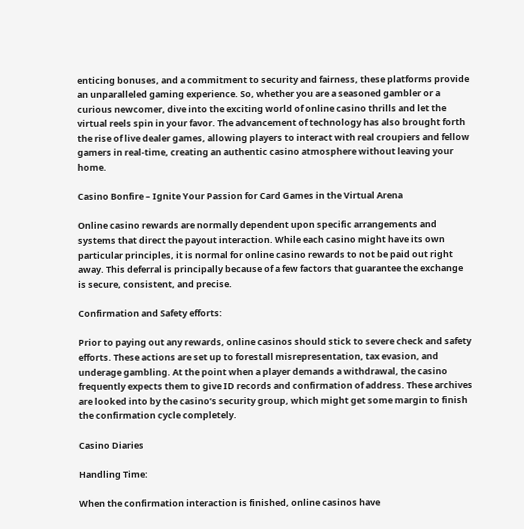enticing bonuses, and a commitment to security and fairness, these platforms provide an unparalleled gaming experience. So, whether you are a seasoned gambler or a curious newcomer, dive into the exciting world of online casino thrills and let the virtual reels spin in your favor. The advancement of technology has also brought forth the rise of live dealer games, allowing players to interact with real croupiers and fellow gamers in real-time, creating an authentic casino atmosphere without leaving your home.

Casino Bonfire – Ignite Your Passion for Card Games in the Virtual Arena

Online casino rewards are normally dependent upon specific arrangements and systems that direct the payout interaction. While each casino might have its own particular principles, it is normal for online casino rewards to not be paid out right away. This deferral is principally because of a few factors that guarantee the exchange is secure, consistent, and precise.

Confirmation and Safety efforts:

Prior to paying out any rewards, online casinos should stick to severe check and safety efforts. These actions are set up to forestall misrepresentation, tax evasion, and underage gambling. At the point when a player demands a withdrawal, the casino frequently expects them to give ID records and confirmation of address. These archives are looked into by the casino’s security group, which might get some margin to finish the confirmation cycle completely.

Casino Diaries

Handling Time:

When the confirmation interaction is finished, online casinos have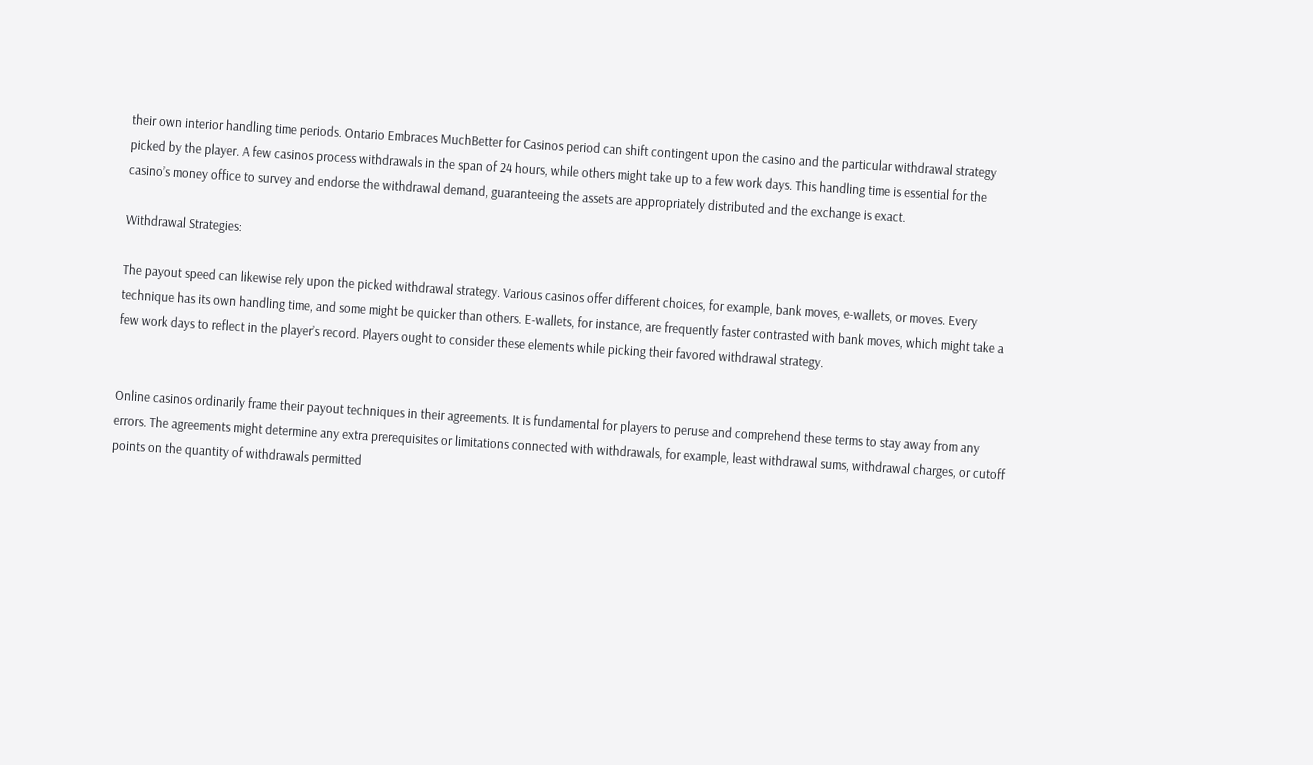their own interior handling time periods. Ontario Embraces MuchBetter for Casinos period can shift contingent upon the casino and the particular withdrawal strategy picked by the player. A few casinos process withdrawals in the span of 24 hours, while others might take up to a few work days. This handling time is essential for the casino’s money office to survey and endorse the withdrawal demand, guaranteeing the assets are appropriately distributed and the exchange is exact.

Withdrawal Strategies:

The payout speed can likewise rely upon the picked withdrawal strategy. Various casinos offer different choices, for example, bank moves, e-wallets, or moves. Every technique has its own handling time, and some might be quicker than others. E-wallets, for instance, are frequently faster contrasted with bank moves, which might take a few work days to reflect in the player’s record. Players ought to consider these elements while picking their favored withdrawal strategy.


Online casinos ordinarily frame their payout techniques in their agreements. It is fundamental for players to peruse and comprehend these terms to stay away from any errors. The agreements might determine any extra prerequisites or limitations connected with withdrawals, for example, least withdrawal sums, withdrawal charges, or cutoff points on the quantity of withdrawals permitted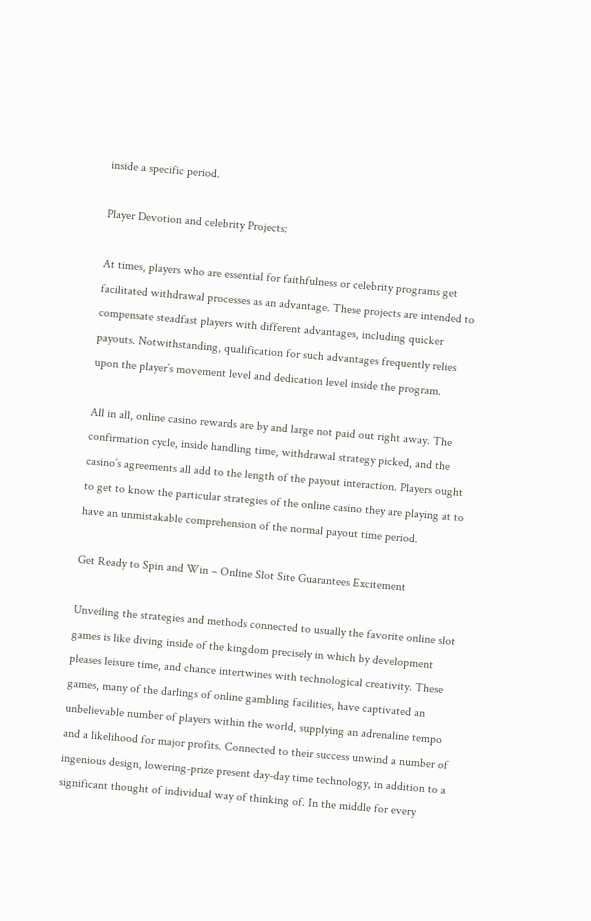inside a specific period.

Player Devotion and celebrity Projects:

At times, players who are essential for faithfulness or celebrity programs get facilitated withdrawal processes as an advantage. These projects are intended to compensate steadfast players with different advantages, including quicker payouts. Notwithstanding, qualification for such advantages frequently relies upon the player’s movement level and dedication level inside the program.

All in all, online casino rewards are by and large not paid out right away. The confirmation cycle, inside handling time, withdrawal strategy picked, and the casino’s agreements all add to the length of the payout interaction. Players ought to get to know the particular strategies of the online casino they are playing at to have an unmistakable comprehension of the normal payout time period.

Get Ready to Spin and Win – Online Slot Site Guarantees Excitement

Unveiling the strategies and methods connected to usually the favorite online slot games is like diving inside of the kingdom precisely in which by development pleases leisure time, and chance intertwines with technological creativity. These games, many of the darlings of online gambling facilities, have captivated an unbelievable number of players within the world, supplying an adrenaline tempo and a likelihood for major profits. Connected to their success unwind a number of ingenious design, lowering-prize present day-day time technology, in addition to a significant thought of individual way of thinking of. In the middle for every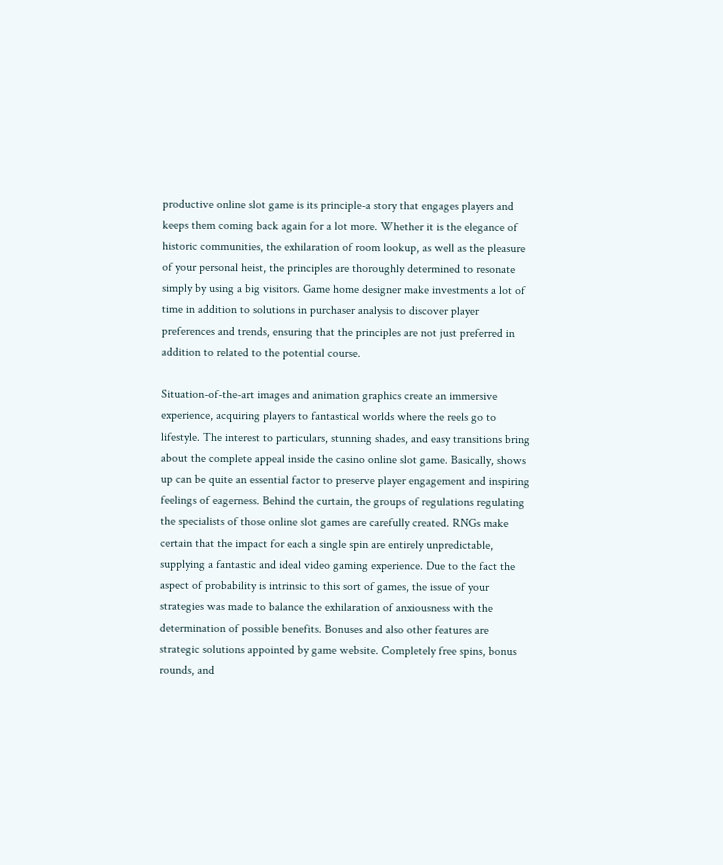productive online slot game is its principle-a story that engages players and keeps them coming back again for a lot more. Whether it is the elegance of historic communities, the exhilaration of room lookup, as well as the pleasure of your personal heist, the principles are thoroughly determined to resonate simply by using a big visitors. Game home designer make investments a lot of time in addition to solutions in purchaser analysis to discover player preferences and trends, ensuring that the principles are not just preferred in addition to related to the potential course.

Situation-of-the-art images and animation graphics create an immersive experience, acquiring players to fantastical worlds where the reels go to lifestyle. The interest to particulars, stunning shades, and easy transitions bring about the complete appeal inside the casino online slot game. Basically, shows up can be quite an essential factor to preserve player engagement and inspiring feelings of eagerness. Behind the curtain, the groups of regulations regulating the specialists of those online slot games are carefully created. RNGs make certain that the impact for each a single spin are entirely unpredictable, supplying a fantastic and ideal video gaming experience. Due to the fact the aspect of probability is intrinsic to this sort of games, the issue of your strategies was made to balance the exhilaration of anxiousness with the determination of possible benefits. Bonuses and also other features are strategic solutions appointed by game website. Completely free spins, bonus rounds, and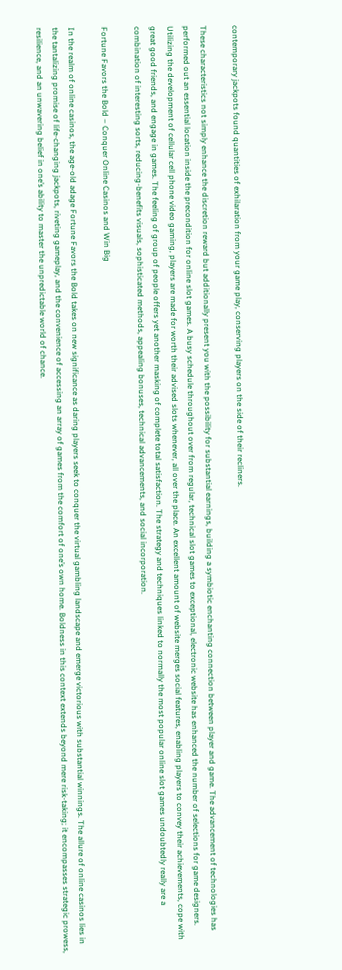contemporary jackpots found quantities of exhilaration from your game play, conserving players on the side of their recliners.

These characteristics not simply enhance the discretion reward but additionally present you with the possibility for substantial earnings, building a symbiotic enchanting connection between player and game. The advancement of technologies has performed out an essential location inside the precondition for online slot games. A busy schedule throughout over from regular, technical slot games to exceptional, electronic website has enhanced the number of selections for game designers. Utilizing the development of cellular cell phone video gaming, players are made for worth their advised slots whenever, all over the place. An excellent amount of website merges social features, enabling players to convey their achievements, cope with great good friends, and engage in games. The feeling of group of people offers yet another masking of complete total satisfaction. The strategy and techniques linked to normally the most popular online slot games undoubtedly really are a combination of interesting sorts, reducing-benefits visuals, sophisticated methods, appealing bonuses, technical advancements, and social incorporation.

Fortune Favors the Bold – Conquer Online Casinos and Win Big

In the realm of online casinos, the age-old adage Fortune Favors the Bold takes on new significance as daring players seek to conquer the virtual gambling landscape and emerge victorious with substantial winnings. The allure of online casinos lies in the tantalizing promise of life-changing jackpots, riveting gameplay, and the convenience of accessing an array of games from the comfort of one’s own home. Boldness in this context extends beyond mere risk-taking; it encompasses strategic prowess, resilience, and an unwavering belief in one’s ability to master the unpredictable world of chance.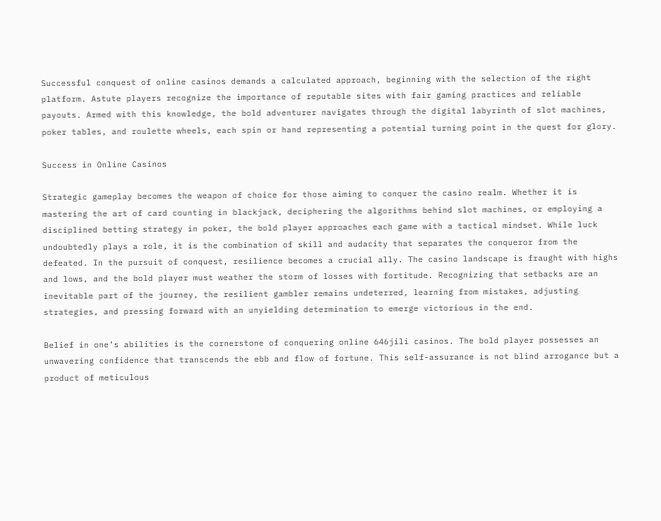Successful conquest of online casinos demands a calculated approach, beginning with the selection of the right platform. Astute players recognize the importance of reputable sites with fair gaming practices and reliable payouts. Armed with this knowledge, the bold adventurer navigates through the digital labyrinth of slot machines, poker tables, and roulette wheels, each spin or hand representing a potential turning point in the quest for glory.

Success in Online Casinos

Strategic gameplay becomes the weapon of choice for those aiming to conquer the casino realm. Whether it is mastering the art of card counting in blackjack, deciphering the algorithms behind slot machines, or employing a disciplined betting strategy in poker, the bold player approaches each game with a tactical mindset. While luck undoubtedly plays a role, it is the combination of skill and audacity that separates the conqueror from the defeated. In the pursuit of conquest, resilience becomes a crucial ally. The casino landscape is fraught with highs and lows, and the bold player must weather the storm of losses with fortitude. Recognizing that setbacks are an inevitable part of the journey, the resilient gambler remains undeterred, learning from mistakes, adjusting strategies, and pressing forward with an unyielding determination to emerge victorious in the end.

Belief in one’s abilities is the cornerstone of conquering online 646jili casinos. The bold player possesses an unwavering confidence that transcends the ebb and flow of fortune. This self-assurance is not blind arrogance but a product of meticulous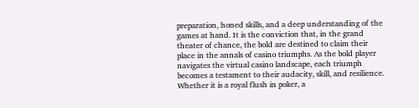preparation, honed skills, and a deep understanding of the games at hand. It is the conviction that, in the grand theater of chance, the bold are destined to claim their place in the annals of casino triumphs. As the bold player navigates the virtual casino landscape, each triumph becomes a testament to their audacity, skill, and resilience. Whether it is a royal flush in poker, a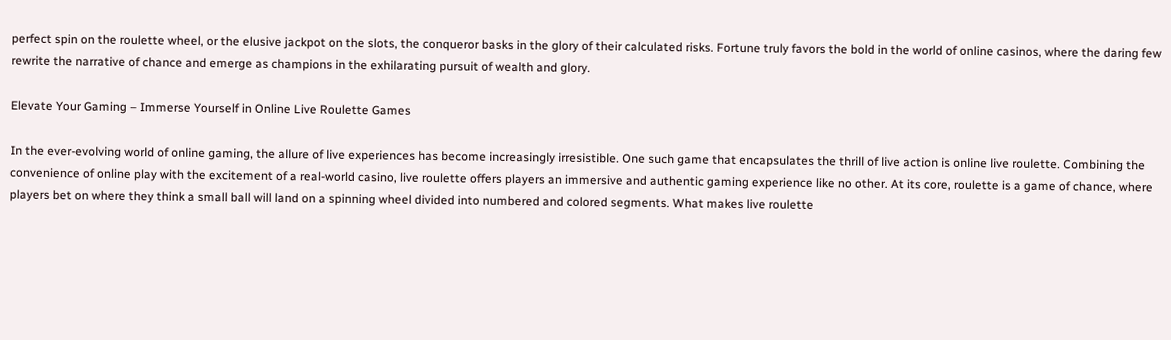perfect spin on the roulette wheel, or the elusive jackpot on the slots, the conqueror basks in the glory of their calculated risks. Fortune truly favors the bold in the world of online casinos, where the daring few rewrite the narrative of chance and emerge as champions in the exhilarating pursuit of wealth and glory.

Elevate Your Gaming – Immerse Yourself in Online Live Roulette Games

In the ever-evolving world of online gaming, the allure of live experiences has become increasingly irresistible. One such game that encapsulates the thrill of live action is online live roulette. Combining the convenience of online play with the excitement of a real-world casino, live roulette offers players an immersive and authentic gaming experience like no other. At its core, roulette is a game of chance, where players bet on where they think a small ball will land on a spinning wheel divided into numbered and colored segments. What makes live roulette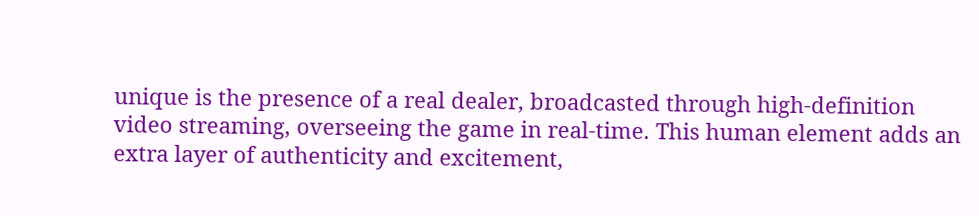unique is the presence of a real dealer, broadcasted through high-definition video streaming, overseeing the game in real-time. This human element adds an extra layer of authenticity and excitement,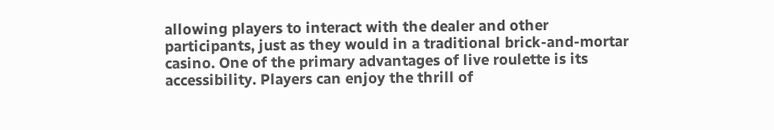allowing players to interact with the dealer and other participants, just as they would in a traditional brick-and-mortar casino. One of the primary advantages of live roulette is its accessibility. Players can enjoy the thrill of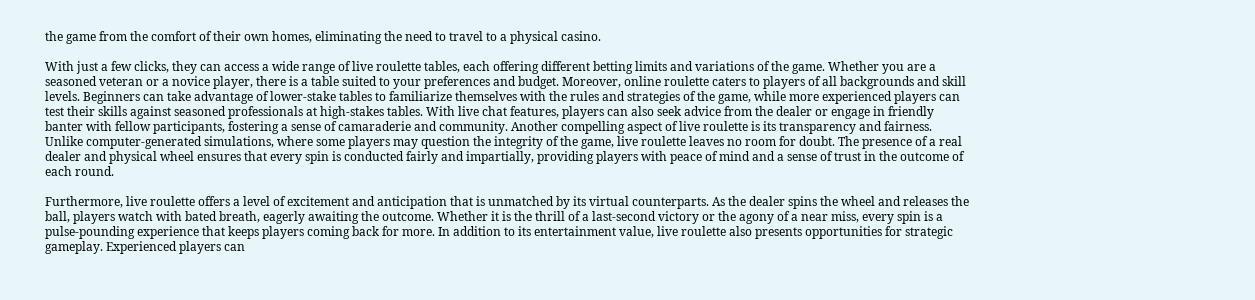the game from the comfort of their own homes, eliminating the need to travel to a physical casino.

With just a few clicks, they can access a wide range of live roulette tables, each offering different betting limits and variations of the game. Whether you are a seasoned veteran or a novice player, there is a table suited to your preferences and budget. Moreover, online roulette caters to players of all backgrounds and skill levels. Beginners can take advantage of lower-stake tables to familiarize themselves with the rules and strategies of the game, while more experienced players can test their skills against seasoned professionals at high-stakes tables. With live chat features, players can also seek advice from the dealer or engage in friendly banter with fellow participants, fostering a sense of camaraderie and community. Another compelling aspect of live roulette is its transparency and fairness. Unlike computer-generated simulations, where some players may question the integrity of the game, live roulette leaves no room for doubt. The presence of a real dealer and physical wheel ensures that every spin is conducted fairly and impartially, providing players with peace of mind and a sense of trust in the outcome of each round.

Furthermore, live roulette offers a level of excitement and anticipation that is unmatched by its virtual counterparts. As the dealer spins the wheel and releases the ball, players watch with bated breath, eagerly awaiting the outcome. Whether it is the thrill of a last-second victory or the agony of a near miss, every spin is a pulse-pounding experience that keeps players coming back for more. In addition to its entertainment value, live roulette also presents opportunities for strategic gameplay. Experienced players can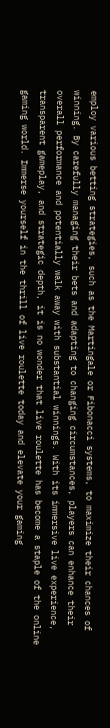employ various betting strategies, such as the Martingale or Fibonacci systems, to maximize their chances of winning. By carefully managing their bets and adapting to changing circumstances, players can enhance their overall performance and potentially walk away with substantial winnings. With its immersive live experience, transparent gameplay, and strategic depth, it is no wonder that live roulette has become a staple of the online gaming world. Immerse yourself in the thrill of live roulette today and elevate your gaming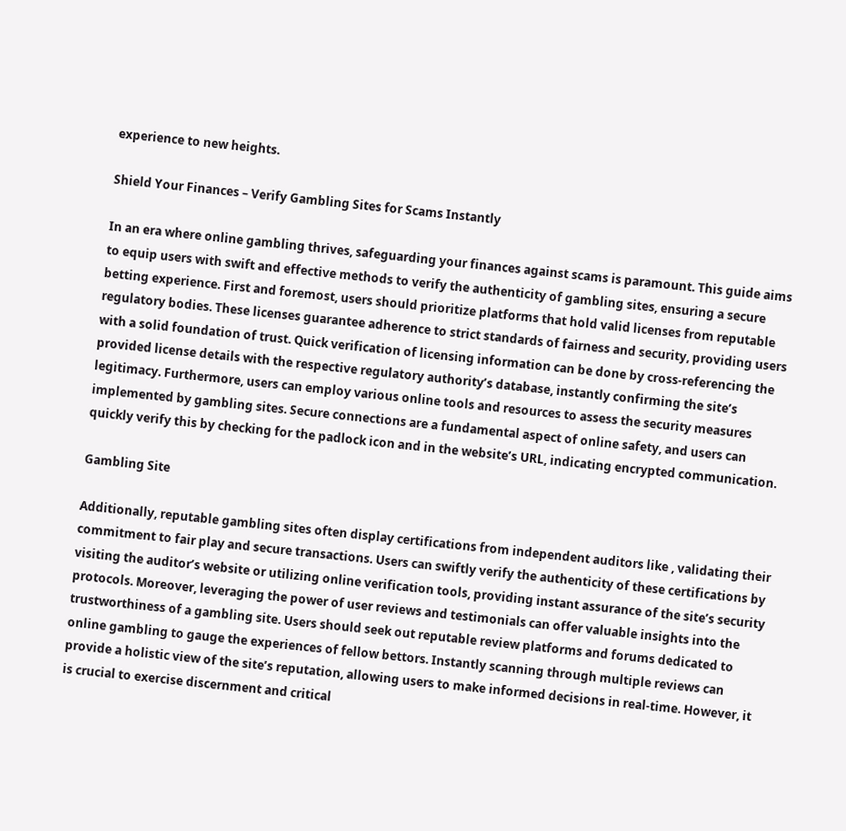experience to new heights.

Shield Your Finances – Verify Gambling Sites for Scams Instantly

In an era where online gambling thrives, safeguarding your finances against scams is paramount. This guide aims to equip users with swift and effective methods to verify the authenticity of gambling sites, ensuring a secure betting experience. First and foremost, users should prioritize platforms that hold valid licenses from reputable regulatory bodies. These licenses guarantee adherence to strict standards of fairness and security, providing users with a solid foundation of trust. Quick verification of licensing information can be done by cross-referencing the provided license details with the respective regulatory authority’s database, instantly confirming the site’s legitimacy. Furthermore, users can employ various online tools and resources to assess the security measures implemented by gambling sites. Secure connections are a fundamental aspect of online safety, and users can quickly verify this by checking for the padlock icon and in the website’s URL, indicating encrypted communication.

Gambling Site

Additionally, reputable gambling sites often display certifications from independent auditors like , validating their commitment to fair play and secure transactions. Users can swiftly verify the authenticity of these certifications by visiting the auditor’s website or utilizing online verification tools, providing instant assurance of the site’s security protocols. Moreover, leveraging the power of user reviews and testimonials can offer valuable insights into the trustworthiness of a gambling site. Users should seek out reputable review platforms and forums dedicated to online gambling to gauge the experiences of fellow bettors. Instantly scanning through multiple reviews can provide a holistic view of the site’s reputation, allowing users to make informed decisions in real-time. However, it is crucial to exercise discernment and critical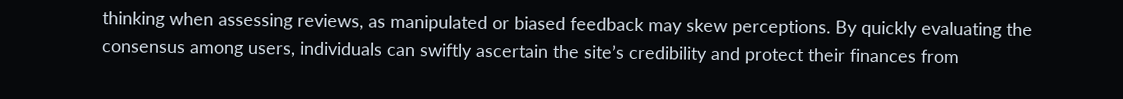thinking when assessing reviews, as manipulated or biased feedback may skew perceptions. By quickly evaluating the consensus among users, individuals can swiftly ascertain the site’s credibility and protect their finances from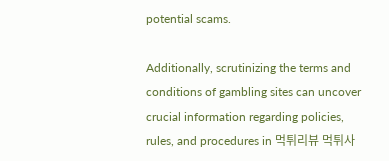potential scams.

Additionally, scrutinizing the terms and conditions of gambling sites can uncover crucial information regarding policies, rules, and procedures in 먹튀리뷰 먹튀사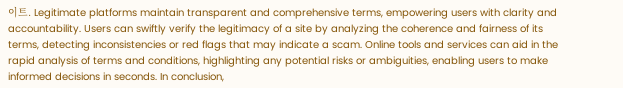이트. Legitimate platforms maintain transparent and comprehensive terms, empowering users with clarity and accountability. Users can swiftly verify the legitimacy of a site by analyzing the coherence and fairness of its terms, detecting inconsistencies or red flags that may indicate a scam. Online tools and services can aid in the rapid analysis of terms and conditions, highlighting any potential risks or ambiguities, enabling users to make informed decisions in seconds. In conclusion,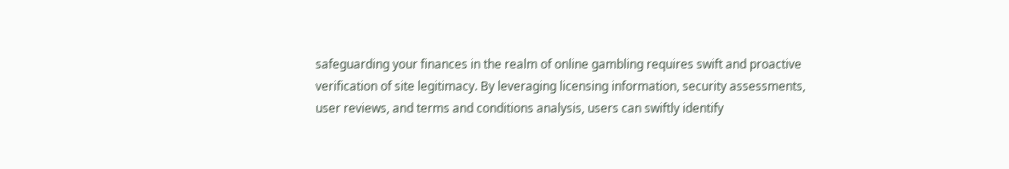safeguarding your finances in the realm of online gambling requires swift and proactive verification of site legitimacy. By leveraging licensing information, security assessments, user reviews, and terms and conditions analysis, users can swiftly identify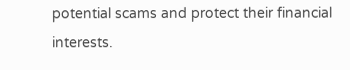potential scams and protect their financial interests.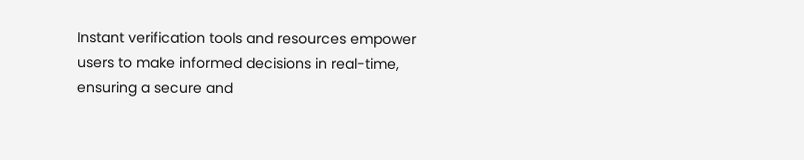Instant verification tools and resources empower users to make informed decisions in real-time, ensuring a secure and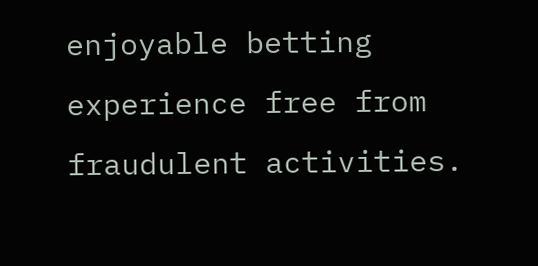enjoyable betting experience free from fraudulent activities.